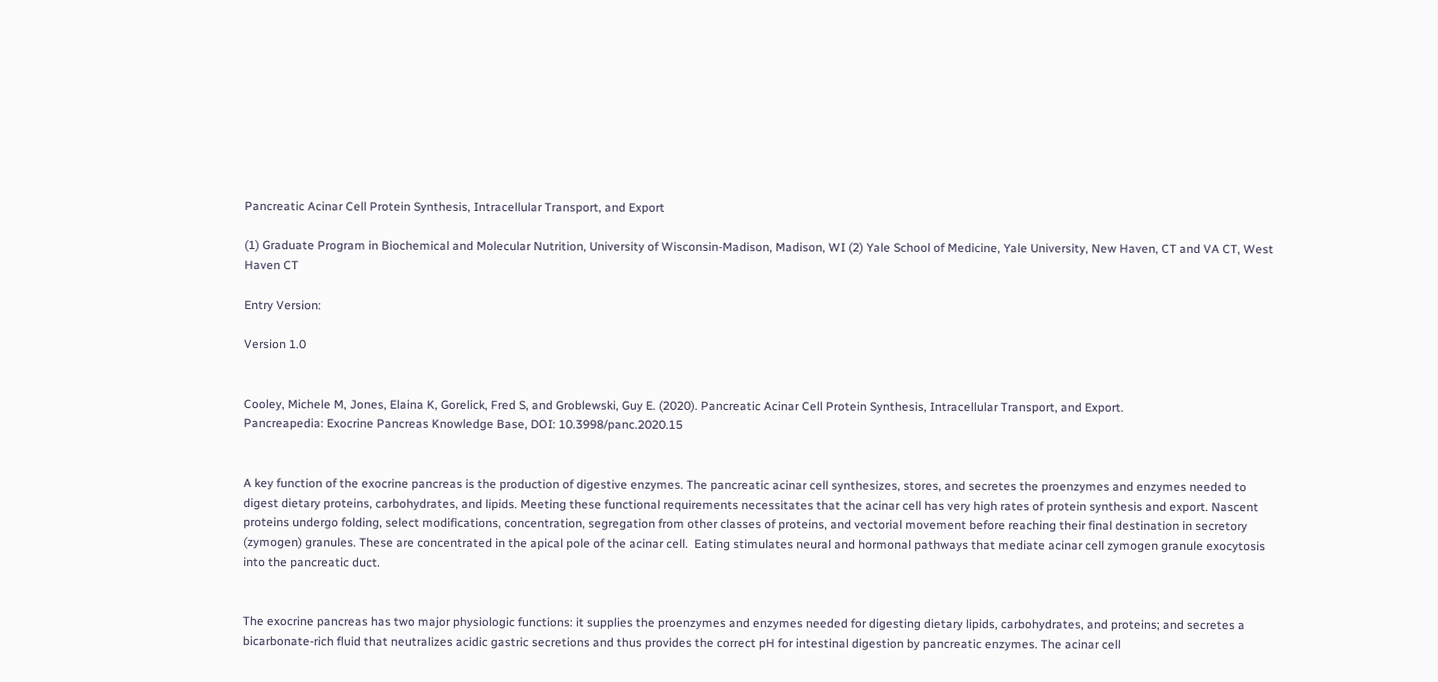Pancreatic Acinar Cell Protein Synthesis, Intracellular Transport, and Export

(1) Graduate Program in Biochemical and Molecular Nutrition, University of Wisconsin-Madison, Madison, WI (2) Yale School of Medicine, Yale University, New Haven, CT and VA CT, West Haven CT

Entry Version:

Version 1.0


Cooley, Michele M, Jones, Elaina K, Gorelick, Fred S, and Groblewski, Guy E. (2020). Pancreatic Acinar Cell Protein Synthesis, Intracellular Transport, and Export.
Pancreapedia: Exocrine Pancreas Knowledge Base, DOI: 10.3998/panc.2020.15


A key function of the exocrine pancreas is the production of digestive enzymes. The pancreatic acinar cell synthesizes, stores, and secretes the proenzymes and enzymes needed to digest dietary proteins, carbohydrates, and lipids. Meeting these functional requirements necessitates that the acinar cell has very high rates of protein synthesis and export. Nascent proteins undergo folding, select modifications, concentration, segregation from other classes of proteins, and vectorial movement before reaching their final destination in secretory (zymogen) granules. These are concentrated in the apical pole of the acinar cell.  Eating stimulates neural and hormonal pathways that mediate acinar cell zymogen granule exocytosis into the pancreatic duct.


The exocrine pancreas has two major physiologic functions: it supplies the proenzymes and enzymes needed for digesting dietary lipids, carbohydrates, and proteins; and secretes a bicarbonate-rich fluid that neutralizes acidic gastric secretions and thus provides the correct pH for intestinal digestion by pancreatic enzymes. The acinar cell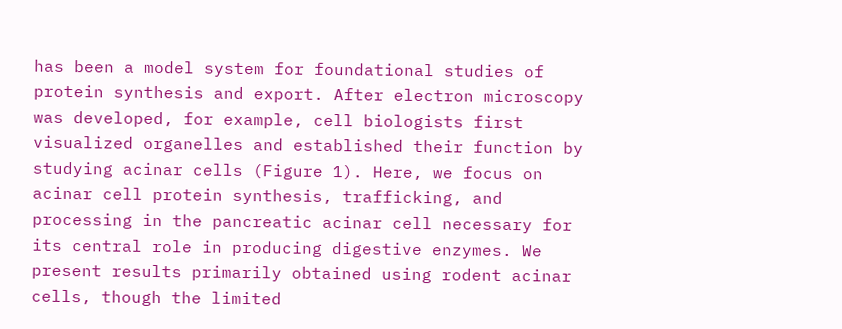has been a model system for foundational studies of protein synthesis and export. After electron microscopy was developed, for example, cell biologists first visualized organelles and established their function by studying acinar cells (Figure 1). Here, we focus on acinar cell protein synthesis, trafficking, and processing in the pancreatic acinar cell necessary for its central role in producing digestive enzymes. We present results primarily obtained using rodent acinar cells, though the limited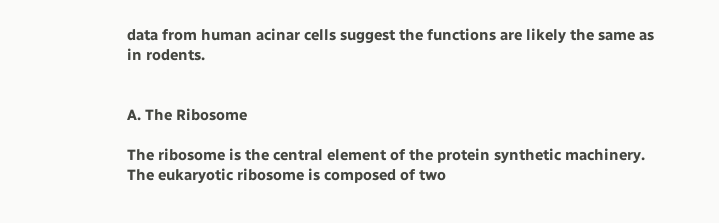data from human acinar cells suggest the functions are likely the same as in rodents.


A. The Ribosome

The ribosome is the central element of the protein synthetic machinery. The eukaryotic ribosome is composed of two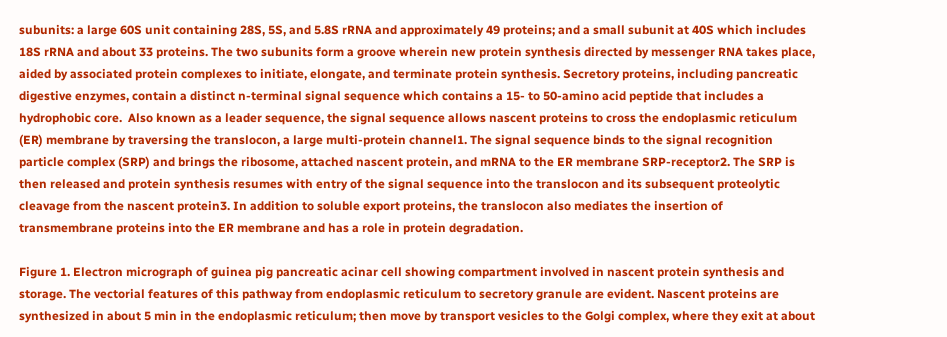subunits: a large 60S unit containing 28S, 5S, and 5.8S rRNA and approximately 49 proteins; and a small subunit at 40S which includes 18S rRNA and about 33 proteins. The two subunits form a groove wherein new protein synthesis directed by messenger RNA takes place, aided by associated protein complexes to initiate, elongate, and terminate protein synthesis. Secretory proteins, including pancreatic digestive enzymes, contain a distinct n-terminal signal sequence which contains a 15- to 50-amino acid peptide that includes a hydrophobic core.  Also known as a leader sequence, the signal sequence allows nascent proteins to cross the endoplasmic reticulum (ER) membrane by traversing the translocon, a large multi-protein channel1. The signal sequence binds to the signal recognition particle complex (SRP) and brings the ribosome, attached nascent protein, and mRNA to the ER membrane SRP-receptor2. The SRP is then released and protein synthesis resumes with entry of the signal sequence into the translocon and its subsequent proteolytic cleavage from the nascent protein3. In addition to soluble export proteins, the translocon also mediates the insertion of transmembrane proteins into the ER membrane and has a role in protein degradation.

Figure 1. Electron micrograph of guinea pig pancreatic acinar cell showing compartment involved in nascent protein synthesis and storage. The vectorial features of this pathway from endoplasmic reticulum to secretory granule are evident. Nascent proteins are synthesized in about 5 min in the endoplasmic reticulum; then move by transport vesicles to the Golgi complex, where they exit at about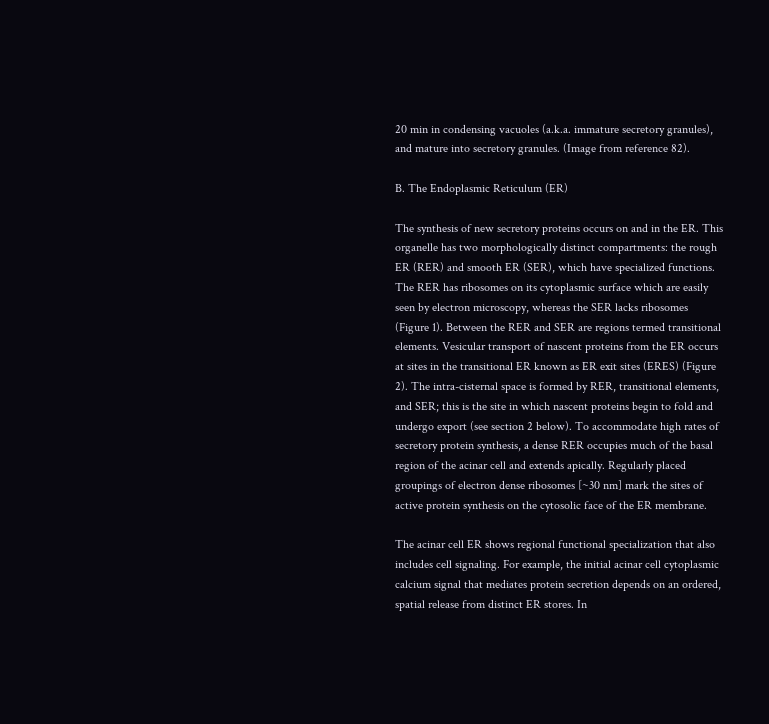20 min in condensing vacuoles (a.k.a. immature secretory granules), and mature into secretory granules. (Image from reference 82).

B. The Endoplasmic Reticulum (ER)

The synthesis of new secretory proteins occurs on and in the ER. This organelle has two morphologically distinct compartments: the rough ER (RER) and smooth ER (SER), which have specialized functions. The RER has ribosomes on its cytoplasmic surface which are easily seen by electron microscopy, whereas the SER lacks ribosomes (Figure 1). Between the RER and SER are regions termed transitional elements. Vesicular transport of nascent proteins from the ER occurs at sites in the transitional ER known as ER exit sites (ERES) (Figure 2). The intra-cisternal space is formed by RER, transitional elements, and SER; this is the site in which nascent proteins begin to fold and undergo export (see section 2 below). To accommodate high rates of secretory protein synthesis, a dense RER occupies much of the basal region of the acinar cell and extends apically. Regularly placed groupings of electron dense ribosomes [~30 nm] mark the sites of active protein synthesis on the cytosolic face of the ER membrane.

The acinar cell ER shows regional functional specialization that also includes cell signaling. For example, the initial acinar cell cytoplasmic calcium signal that mediates protein secretion depends on an ordered, spatial release from distinct ER stores. In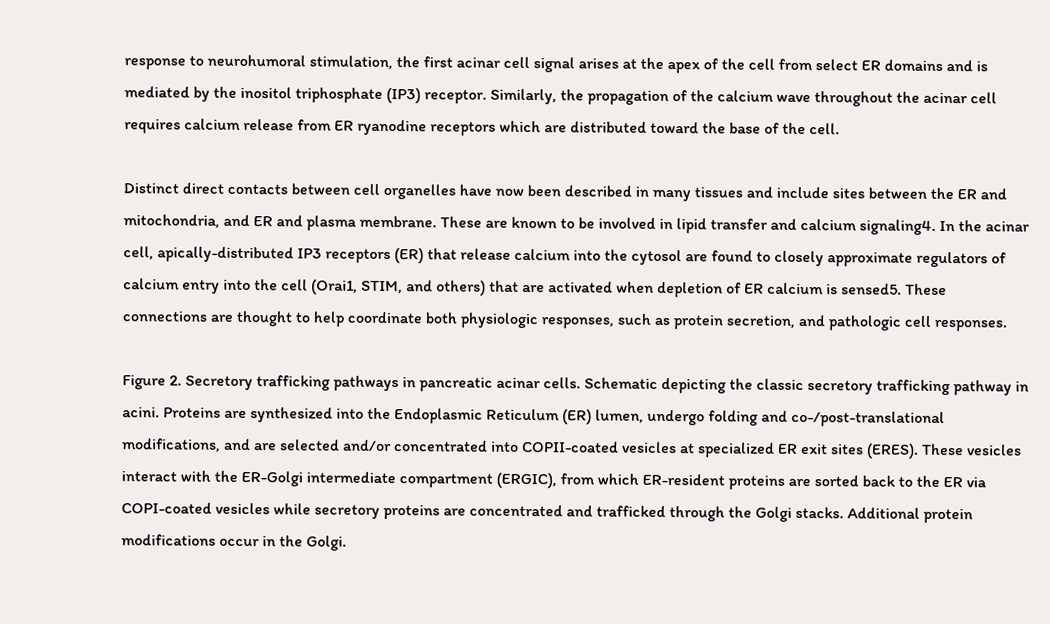response to neurohumoral stimulation, the first acinar cell signal arises at the apex of the cell from select ER domains and is mediated by the inositol triphosphate (IP3) receptor. Similarly, the propagation of the calcium wave throughout the acinar cell requires calcium release from ER ryanodine receptors which are distributed toward the base of the cell.

Distinct direct contacts between cell organelles have now been described in many tissues and include sites between the ER and mitochondria, and ER and plasma membrane. These are known to be involved in lipid transfer and calcium signaling4. In the acinar cell, apically-distributed IP3 receptors (ER) that release calcium into the cytosol are found to closely approximate regulators of calcium entry into the cell (Orai1, STIM, and others) that are activated when depletion of ER calcium is sensed5. These connections are thought to help coordinate both physiologic responses, such as protein secretion, and pathologic cell responses.

Figure 2. Secretory trafficking pathways in pancreatic acinar cells. Schematic depicting the classic secretory trafficking pathway in acini. Proteins are synthesized into the Endoplasmic Reticulum (ER) lumen, undergo folding and co-/post-translational modifications, and are selected and/or concentrated into COPII-coated vesicles at specialized ER exit sites (ERES). These vesicles interact with the ER-Golgi intermediate compartment (ERGIC), from which ER-resident proteins are sorted back to the ER via COPI-coated vesicles while secretory proteins are concentrated and trafficked through the Golgi stacks. Additional protein modifications occur in the Golgi.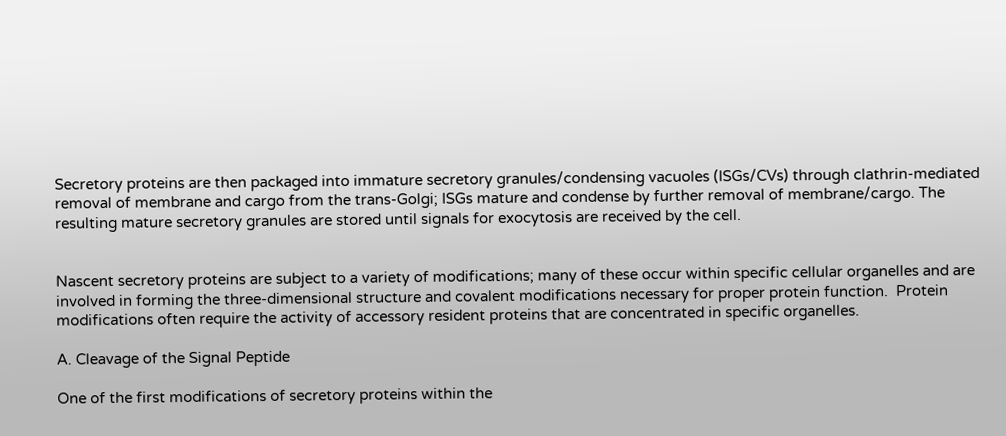Secretory proteins are then packaged into immature secretory granules/condensing vacuoles (ISGs/CVs) through clathrin-mediated removal of membrane and cargo from the trans-Golgi; ISGs mature and condense by further removal of membrane/cargo. The resulting mature secretory granules are stored until signals for exocytosis are received by the cell.


Nascent secretory proteins are subject to a variety of modifications; many of these occur within specific cellular organelles and are involved in forming the three-dimensional structure and covalent modifications necessary for proper protein function.  Protein modifications often require the activity of accessory resident proteins that are concentrated in specific organelles.

A. Cleavage of the Signal Peptide

One of the first modifications of secretory proteins within the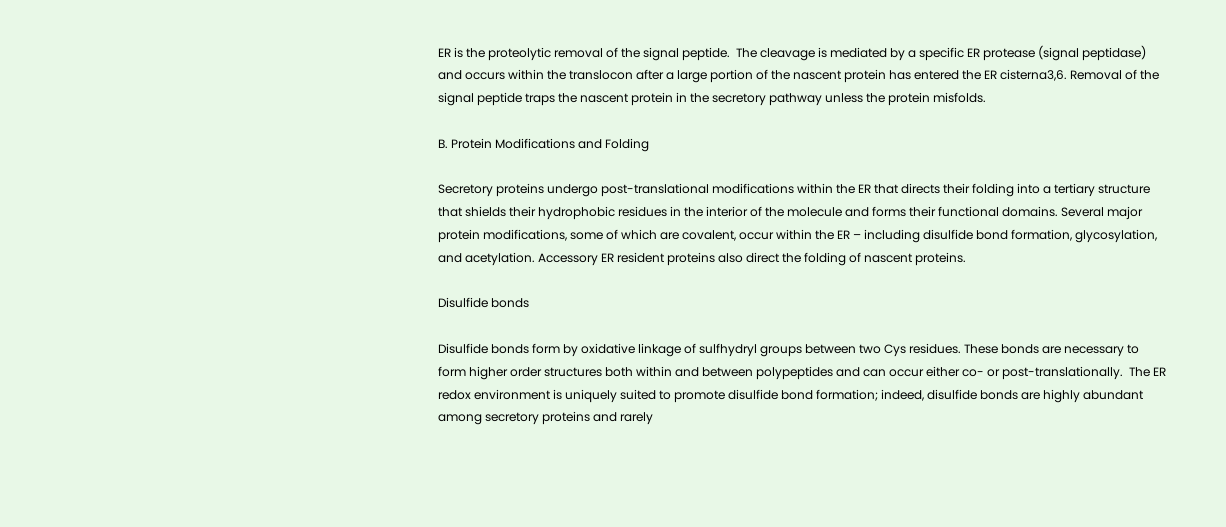ER is the proteolytic removal of the signal peptide.  The cleavage is mediated by a specific ER protease (signal peptidase) and occurs within the translocon after a large portion of the nascent protein has entered the ER cisterna3,6. Removal of the signal peptide traps the nascent protein in the secretory pathway unless the protein misfolds.

B. Protein Modifications and Folding

Secretory proteins undergo post-translational modifications within the ER that directs their folding into a tertiary structure that shields their hydrophobic residues in the interior of the molecule and forms their functional domains. Several major protein modifications, some of which are covalent, occur within the ER – including disulfide bond formation, glycosylation, and acetylation. Accessory ER resident proteins also direct the folding of nascent proteins.

Disulfide bonds

Disulfide bonds form by oxidative linkage of sulfhydryl groups between two Cys residues. These bonds are necessary to form higher order structures both within and between polypeptides and can occur either co- or post-translationally.  The ER redox environment is uniquely suited to promote disulfide bond formation; indeed, disulfide bonds are highly abundant among secretory proteins and rarely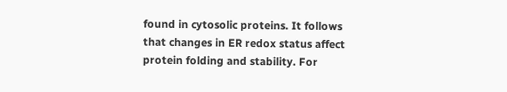found in cytosolic proteins. It follows that changes in ER redox status affect protein folding and stability. For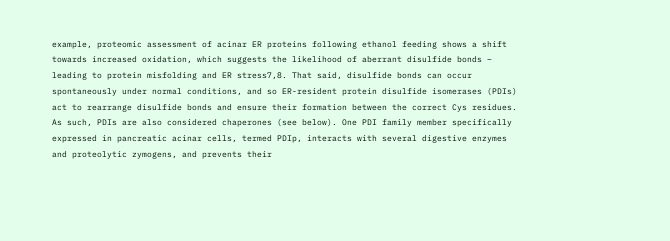example, proteomic assessment of acinar ER proteins following ethanol feeding shows a shift towards increased oxidation, which suggests the likelihood of aberrant disulfide bonds – leading to protein misfolding and ER stress7,8. That said, disulfide bonds can occur spontaneously under normal conditions, and so ER-resident protein disulfide isomerases (PDIs) act to rearrange disulfide bonds and ensure their formation between the correct Cys residues. As such, PDIs are also considered chaperones (see below). One PDI family member specifically expressed in pancreatic acinar cells, termed PDIp, interacts with several digestive enzymes and proteolytic zymogens, and prevents their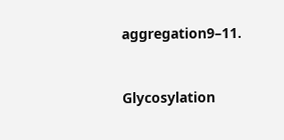aggregation9–11.


Glycosylation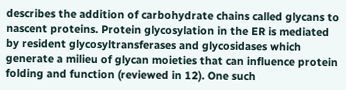describes the addition of carbohydrate chains called glycans to nascent proteins. Protein glycosylation in the ER is mediated by resident glycosyltransferases and glycosidases which generate a milieu of glycan moieties that can influence protein folding and function (reviewed in 12). One such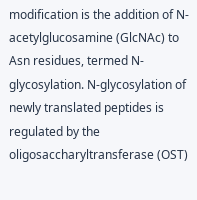modification is the addition of N-acetylglucosamine (GlcNAc) to Asn residues, termed N-glycosylation. N-glycosylation of newly translated peptides is regulated by the oligosaccharyltransferase (OST)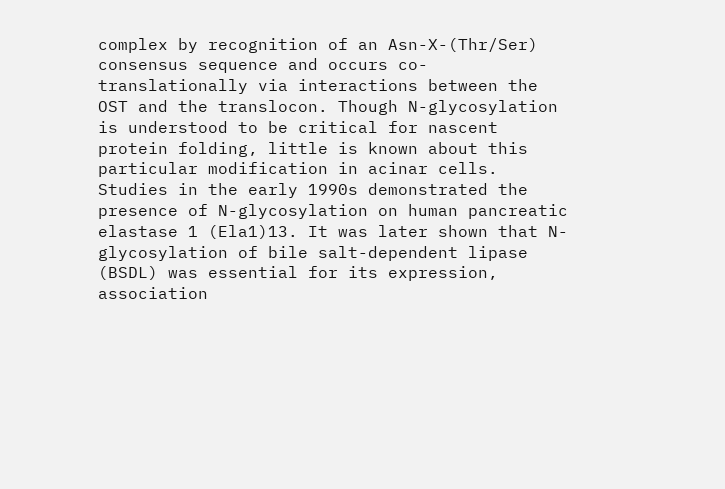complex by recognition of an Asn-X-(Thr/Ser) consensus sequence and occurs co-translationally via interactions between the OST and the translocon. Though N-glycosylation is understood to be critical for nascent protein folding, little is known about this particular modification in acinar cells. Studies in the early 1990s demonstrated the presence of N-glycosylation on human pancreatic elastase 1 (Ela1)13. It was later shown that N-glycosylation of bile salt-dependent lipase (BSDL) was essential for its expression, association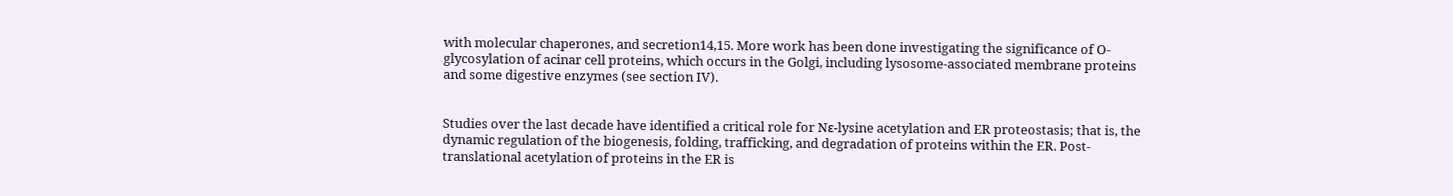with molecular chaperones, and secretion14,15. More work has been done investigating the significance of O-glycosylation of acinar cell proteins, which occurs in the Golgi, including lysosome-associated membrane proteins and some digestive enzymes (see section IV).


Studies over the last decade have identified a critical role for Nε-lysine acetylation and ER proteostasis; that is, the dynamic regulation of the biogenesis, folding, trafficking, and degradation of proteins within the ER. Post-translational acetylation of proteins in the ER is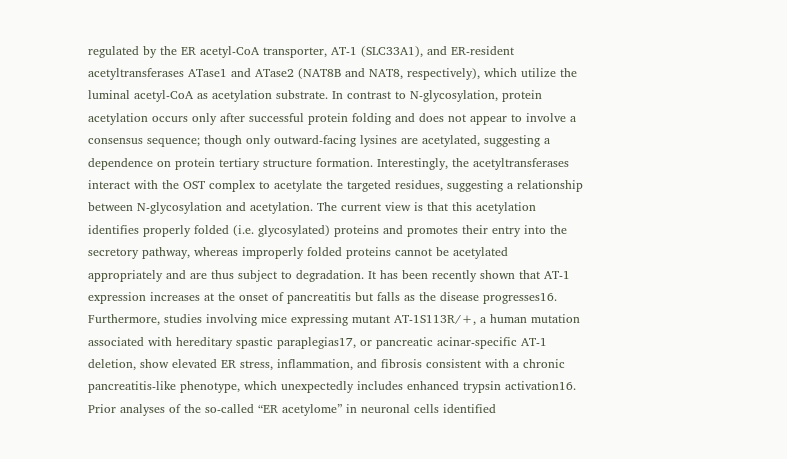regulated by the ER acetyl-CoA transporter, AT-1 (SLC33A1), and ER-resident acetyltransferases ATase1 and ATase2 (NAT8B and NAT8, respectively), which utilize the luminal acetyl-CoA as acetylation substrate. In contrast to N-glycosylation, protein acetylation occurs only after successful protein folding and does not appear to involve a consensus sequence; though only outward-facing lysines are acetylated, suggesting a dependence on protein tertiary structure formation. Interestingly, the acetyltransferases interact with the OST complex to acetylate the targeted residues, suggesting a relationship between N-glycosylation and acetylation. The current view is that this acetylation identifies properly folded (i.e. glycosylated) proteins and promotes their entry into the secretory pathway, whereas improperly folded proteins cannot be acetylated appropriately and are thus subject to degradation. It has been recently shown that AT-1 expression increases at the onset of pancreatitis but falls as the disease progresses16. Furthermore, studies involving mice expressing mutant AT-1S113R/+, a human mutation associated with hereditary spastic paraplegias17, or pancreatic acinar-specific AT-1 deletion, show elevated ER stress, inflammation, and fibrosis consistent with a chronic pancreatitis-like phenotype, which unexpectedly includes enhanced trypsin activation16. Prior analyses of the so-called “ER acetylome” in neuronal cells identified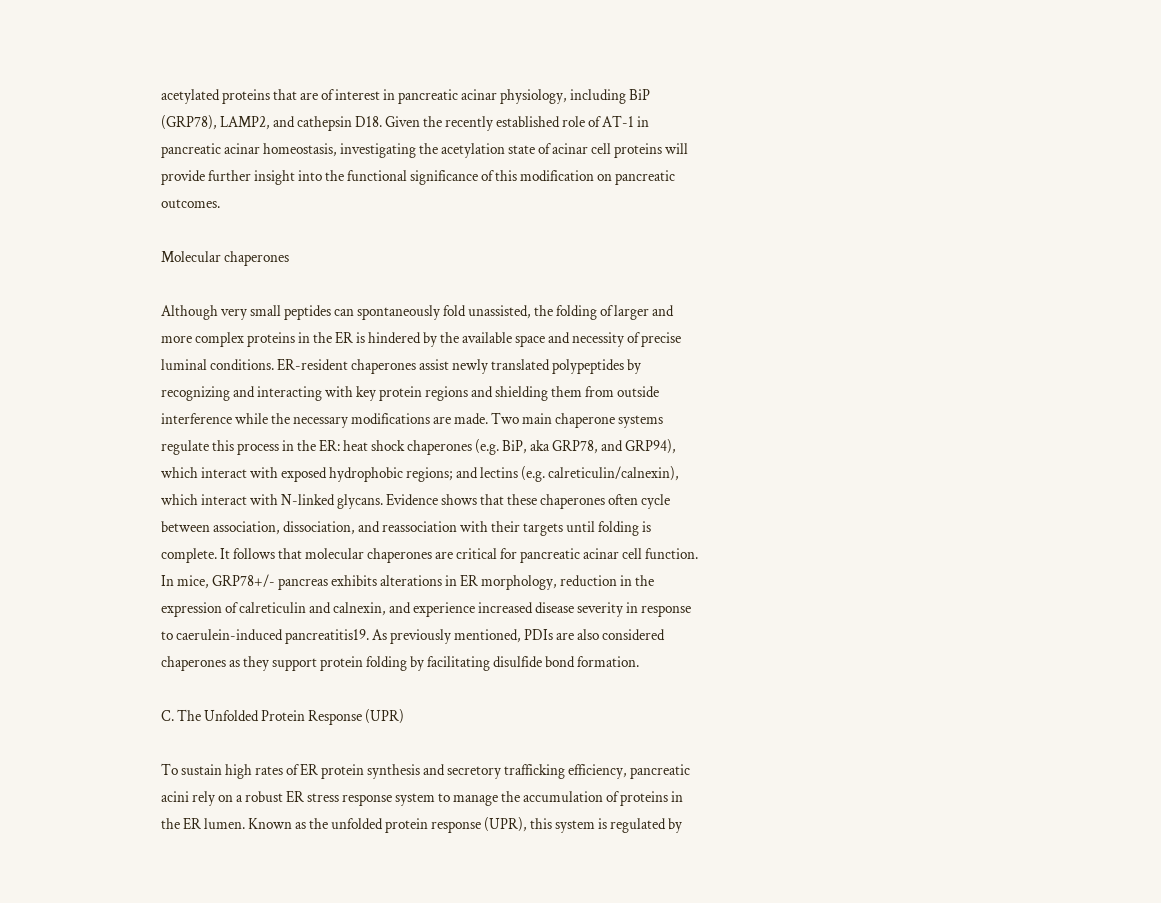acetylated proteins that are of interest in pancreatic acinar physiology, including BiP (GRP78), LAMP2, and cathepsin D18. Given the recently established role of AT-1 in pancreatic acinar homeostasis, investigating the acetylation state of acinar cell proteins will provide further insight into the functional significance of this modification on pancreatic outcomes.

Molecular chaperones

Although very small peptides can spontaneously fold unassisted, the folding of larger and more complex proteins in the ER is hindered by the available space and necessity of precise luminal conditions. ER-resident chaperones assist newly translated polypeptides by recognizing and interacting with key protein regions and shielding them from outside interference while the necessary modifications are made. Two main chaperone systems regulate this process in the ER: heat shock chaperones (e.g. BiP, aka GRP78, and GRP94), which interact with exposed hydrophobic regions; and lectins (e.g. calreticulin/calnexin), which interact with N-linked glycans. Evidence shows that these chaperones often cycle between association, dissociation, and reassociation with their targets until folding is complete. It follows that molecular chaperones are critical for pancreatic acinar cell function. In mice, GRP78+/- pancreas exhibits alterations in ER morphology, reduction in the expression of calreticulin and calnexin, and experience increased disease severity in response to caerulein-induced pancreatitis19. As previously mentioned, PDIs are also considered chaperones as they support protein folding by facilitating disulfide bond formation.

C. The Unfolded Protein Response (UPR)

To sustain high rates of ER protein synthesis and secretory trafficking efficiency, pancreatic acini rely on a robust ER stress response system to manage the accumulation of proteins in the ER lumen. Known as the unfolded protein response (UPR), this system is regulated by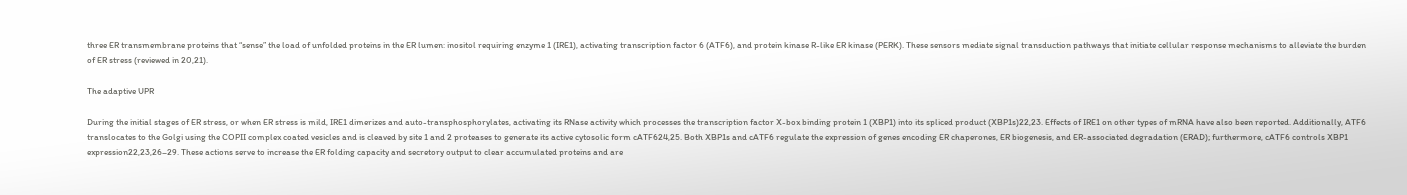three ER transmembrane proteins that “sense” the load of unfolded proteins in the ER lumen: inositol requiring enzyme 1 (IRE1), activating transcription factor 6 (ATF6), and protein kinase R-like ER kinase (PERK). These sensors mediate signal transduction pathways that initiate cellular response mechanisms to alleviate the burden of ER stress (reviewed in 20,21).

The adaptive UPR

During the initial stages of ER stress, or when ER stress is mild, IRE1 dimerizes and auto-transphosphorylates, activating its RNase activity which processes the transcription factor X-box binding protein 1 (XBP1) into its spliced product (XBP1s)22,23. Effects of IRE1 on other types of mRNA have also been reported. Additionally, ATF6 translocates to the Golgi using the COPII complex coated vesicles and is cleaved by site 1 and 2 proteases to generate its active cytosolic form cATF624,25. Both XBP1s and cATF6 regulate the expression of genes encoding ER chaperones, ER biogenesis, and ER-associated degradation (ERAD); furthermore, cATF6 controls XBP1 expression22,23,26–29. These actions serve to increase the ER folding capacity and secretory output to clear accumulated proteins and are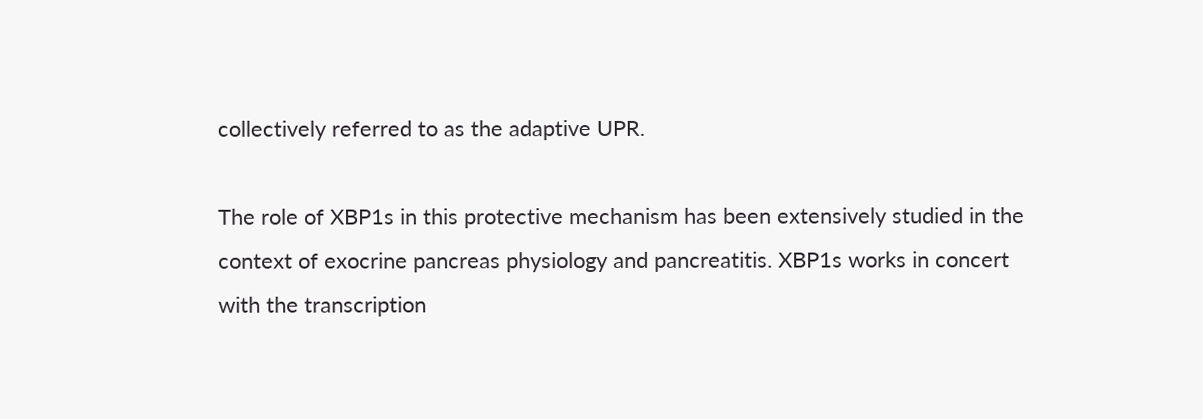collectively referred to as the adaptive UPR.

The role of XBP1s in this protective mechanism has been extensively studied in the context of exocrine pancreas physiology and pancreatitis. XBP1s works in concert with the transcription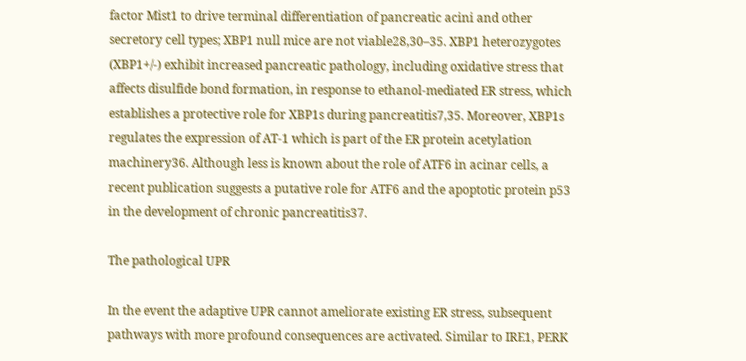factor Mist1 to drive terminal differentiation of pancreatic acini and other secretory cell types; XBP1 null mice are not viable28,30–35. XBP1 heterozygotes (XBP1+/-) exhibit increased pancreatic pathology, including oxidative stress that affects disulfide bond formation, in response to ethanol-mediated ER stress, which establishes a protective role for XBP1s during pancreatitis7,35. Moreover, XBP1s regulates the expression of AT-1 which is part of the ER protein acetylation machinery36. Although less is known about the role of ATF6 in acinar cells, a recent publication suggests a putative role for ATF6 and the apoptotic protein p53 in the development of chronic pancreatitis37.

The pathological UPR

In the event the adaptive UPR cannot ameliorate existing ER stress, subsequent pathways with more profound consequences are activated. Similar to IRE1, PERK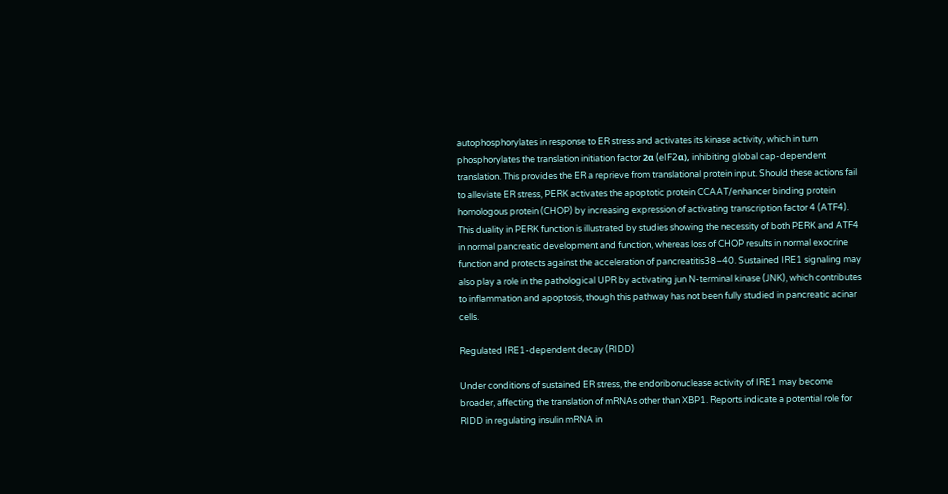autophosphorylates in response to ER stress and activates its kinase activity, which in turn phosphorylates the translation initiation factor 2α (eIF2α), inhibiting global cap-dependent translation. This provides the ER a reprieve from translational protein input. Should these actions fail to alleviate ER stress, PERK activates the apoptotic protein CCAAT/enhancer binding protein homologous protein (CHOP) by increasing expression of activating transcription factor 4 (ATF4). This duality in PERK function is illustrated by studies showing the necessity of both PERK and ATF4 in normal pancreatic development and function, whereas loss of CHOP results in normal exocrine function and protects against the acceleration of pancreatitis38–40. Sustained IRE1 signaling may also play a role in the pathological UPR by activating jun N-terminal kinase (JNK), which contributes to inflammation and apoptosis, though this pathway has not been fully studied in pancreatic acinar cells.

Regulated IRE1-dependent decay (RIDD)

Under conditions of sustained ER stress, the endoribonuclease activity of IRE1 may become broader, affecting the translation of mRNAs other than XBP1. Reports indicate a potential role for RIDD in regulating insulin mRNA in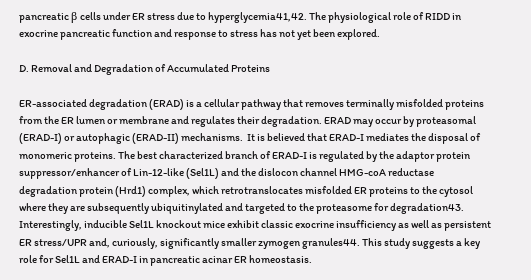pancreatic β cells under ER stress due to hyperglycemia41,42. The physiological role of RIDD in exocrine pancreatic function and response to stress has not yet been explored.

D. Removal and Degradation of Accumulated Proteins

ER-associated degradation (ERAD) is a cellular pathway that removes terminally misfolded proteins from the ER lumen or membrane and regulates their degradation. ERAD may occur by proteasomal (ERAD-I) or autophagic (ERAD-II) mechanisms.  It is believed that ERAD-I mediates the disposal of monomeric proteins. The best characterized branch of ERAD-I is regulated by the adaptor protein suppressor/enhancer of Lin-12-like (Sel1L) and the dislocon channel HMG-coA reductase degradation protein (Hrd1) complex, which retrotranslocates misfolded ER proteins to the cytosol where they are subsequently ubiquitinylated and targeted to the proteasome for degradation43. Interestingly, inducible Sel1L knockout mice exhibit classic exocrine insufficiency as well as persistent ER stress/UPR and, curiously, significantly smaller zymogen granules44. This study suggests a key role for Sel1L and ERAD-I in pancreatic acinar ER homeostasis.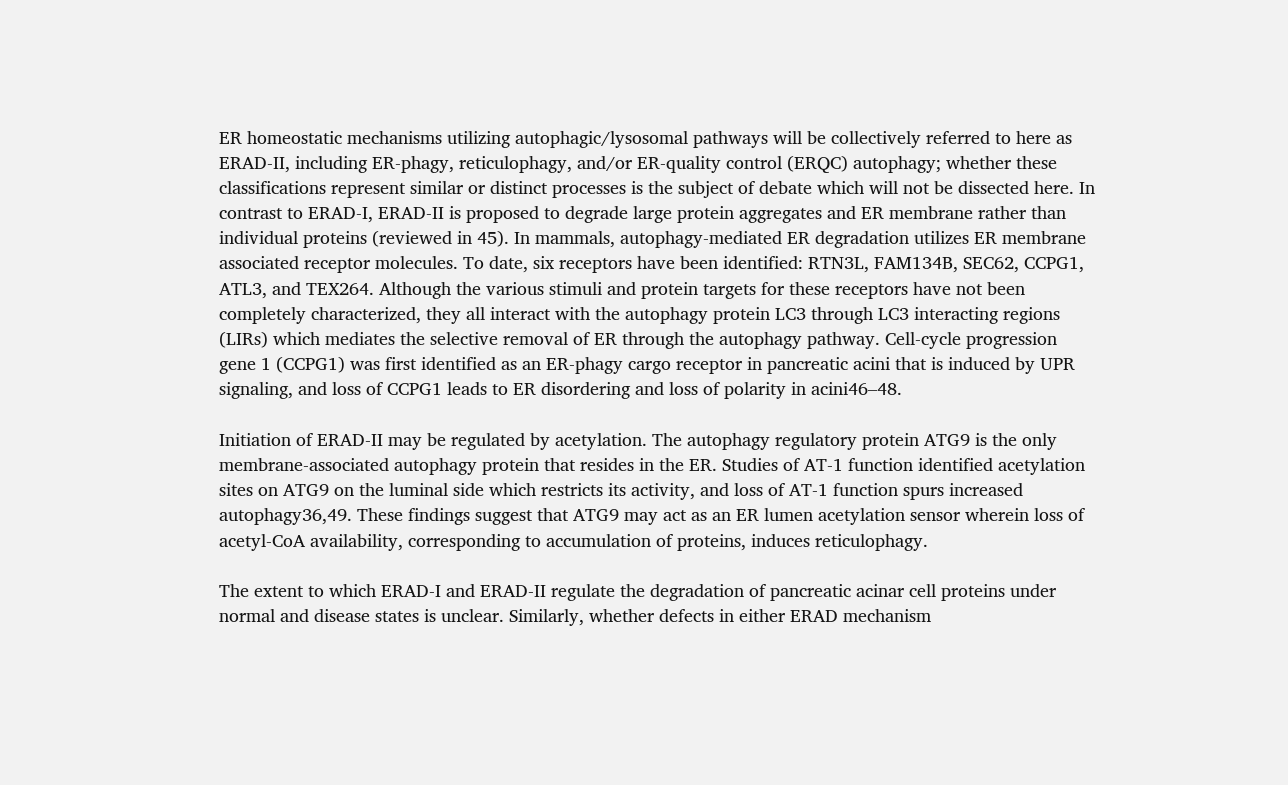ER homeostatic mechanisms utilizing autophagic/lysosomal pathways will be collectively referred to here as ERAD-II, including ER-phagy, reticulophagy, and/or ER-quality control (ERQC) autophagy; whether these classifications represent similar or distinct processes is the subject of debate which will not be dissected here. In contrast to ERAD-I, ERAD-II is proposed to degrade large protein aggregates and ER membrane rather than individual proteins (reviewed in 45). In mammals, autophagy-mediated ER degradation utilizes ER membrane associated receptor molecules. To date, six receptors have been identified: RTN3L, FAM134B, SEC62, CCPG1, ATL3, and TEX264. Although the various stimuli and protein targets for these receptors have not been completely characterized, they all interact with the autophagy protein LC3 through LC3 interacting regions (LIRs) which mediates the selective removal of ER through the autophagy pathway. Cell-cycle progression gene 1 (CCPG1) was first identified as an ER-phagy cargo receptor in pancreatic acini that is induced by UPR signaling, and loss of CCPG1 leads to ER disordering and loss of polarity in acini46–48.

Initiation of ERAD-II may be regulated by acetylation. The autophagy regulatory protein ATG9 is the only membrane-associated autophagy protein that resides in the ER. Studies of AT-1 function identified acetylation sites on ATG9 on the luminal side which restricts its activity, and loss of AT-1 function spurs increased autophagy36,49. These findings suggest that ATG9 may act as an ER lumen acetylation sensor wherein loss of acetyl-CoA availability, corresponding to accumulation of proteins, induces reticulophagy.

The extent to which ERAD-I and ERAD-II regulate the degradation of pancreatic acinar cell proteins under normal and disease states is unclear. Similarly, whether defects in either ERAD mechanism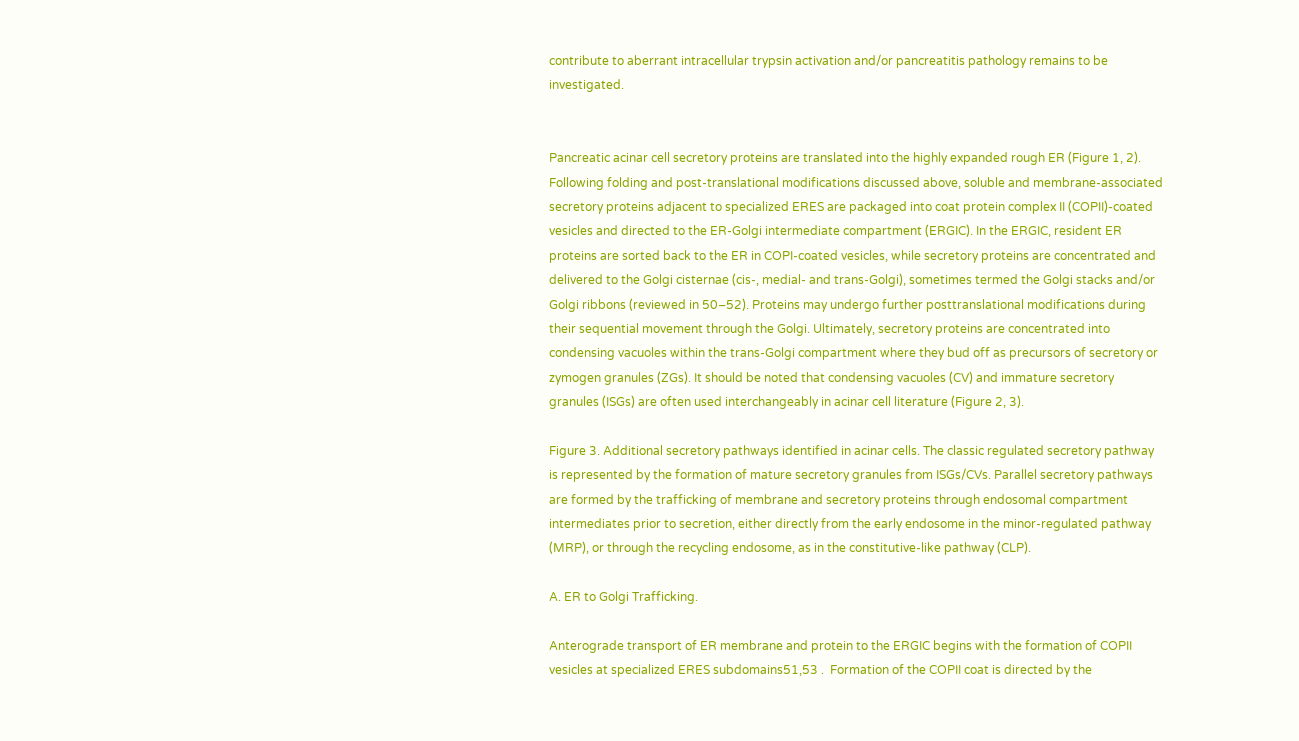contribute to aberrant intracellular trypsin activation and/or pancreatitis pathology remains to be investigated.


Pancreatic acinar cell secretory proteins are translated into the highly expanded rough ER (Figure 1, 2). Following folding and post-translational modifications discussed above, soluble and membrane-associated secretory proteins adjacent to specialized ERES are packaged into coat protein complex II (COPII)-coated vesicles and directed to the ER-Golgi intermediate compartment (ERGIC). In the ERGIC, resident ER proteins are sorted back to the ER in COPI-coated vesicles, while secretory proteins are concentrated and delivered to the Golgi cisternae (cis-, medial- and trans-Golgi), sometimes termed the Golgi stacks and/or Golgi ribbons (reviewed in 50–52). Proteins may undergo further posttranslational modifications during their sequential movement through the Golgi. Ultimately, secretory proteins are concentrated into condensing vacuoles within the trans-Golgi compartment where they bud off as precursors of secretory or zymogen granules (ZGs). It should be noted that condensing vacuoles (CV) and immature secretory granules (ISGs) are often used interchangeably in acinar cell literature (Figure 2, 3).

Figure 3. Additional secretory pathways identified in acinar cells. The classic regulated secretory pathway is represented by the formation of mature secretory granules from ISGs/CVs. Parallel secretory pathways are formed by the trafficking of membrane and secretory proteins through endosomal compartment intermediates prior to secretion, either directly from the early endosome in the minor-regulated pathway (MRP), or through the recycling endosome, as in the constitutive-like pathway (CLP).

A. ER to Golgi Trafficking.

Anterograde transport of ER membrane and protein to the ERGIC begins with the formation of COPII vesicles at specialized ERES subdomains51,53 .  Formation of the COPII coat is directed by the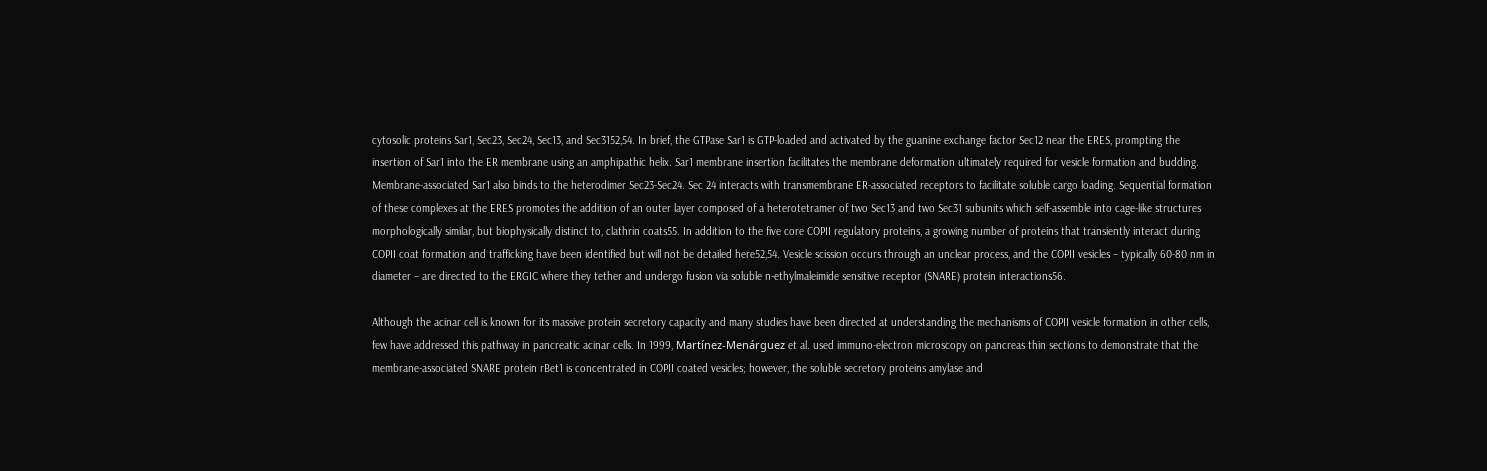cytosolic proteins Sar1, Sec23, Sec24, Sec13, and Sec3152,54. In brief, the GTPase Sar1 is GTP-loaded and activated by the guanine exchange factor Sec12 near the ERES, prompting the insertion of Sar1 into the ER membrane using an amphipathic helix. Sar1 membrane insertion facilitates the membrane deformation ultimately required for vesicle formation and budding. Membrane-associated Sar1 also binds to the heterodimer Sec23-Sec24. Sec 24 interacts with transmembrane ER-associated receptors to facilitate soluble cargo loading. Sequential formation of these complexes at the ERES promotes the addition of an outer layer composed of a heterotetramer of two Sec13 and two Sec31 subunits which self-assemble into cage-like structures morphologically similar, but biophysically distinct to, clathrin coats55. In addition to the five core COPII regulatory proteins, a growing number of proteins that transiently interact during COPII coat formation and trafficking have been identified but will not be detailed here52,54. Vesicle scission occurs through an unclear process, and the COPII vesicles – typically 60-80 nm in diameter – are directed to the ERGIC where they tether and undergo fusion via soluble n-ethylmaleimide sensitive receptor (SNARE) protein interactions56.

Although the acinar cell is known for its massive protein secretory capacity and many studies have been directed at understanding the mechanisms of COPII vesicle formation in other cells, few have addressed this pathway in pancreatic acinar cells. In 1999, Martínez-Menárguez et al. used immuno-electron microscopy on pancreas thin sections to demonstrate that the membrane-associated SNARE protein rBet1 is concentrated in COPII coated vesicles; however, the soluble secretory proteins amylase and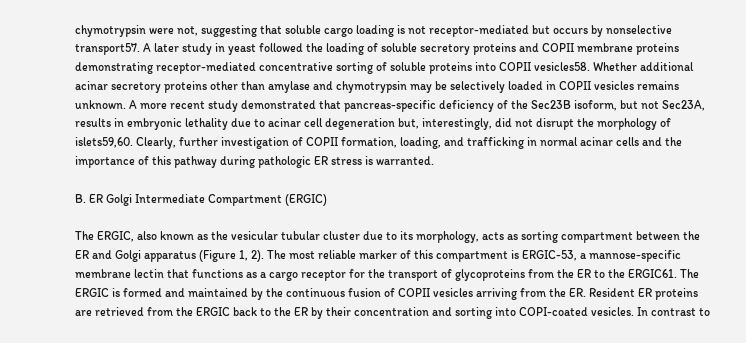chymotrypsin were not, suggesting that soluble cargo loading is not receptor-mediated but occurs by nonselective transport57. A later study in yeast followed the loading of soluble secretory proteins and COPII membrane proteins demonstrating receptor-mediated concentrative sorting of soluble proteins into COPII vesicles58. Whether additional acinar secretory proteins other than amylase and chymotrypsin may be selectively loaded in COPII vesicles remains unknown. A more recent study demonstrated that pancreas-specific deficiency of the Sec23B isoform, but not Sec23A, results in embryonic lethality due to acinar cell degeneration but, interestingly, did not disrupt the morphology of islets59,60. Clearly, further investigation of COPII formation, loading, and trafficking in normal acinar cells and the importance of this pathway during pathologic ER stress is warranted.

B. ER Golgi Intermediate Compartment (ERGIC)

The ERGIC, also known as the vesicular tubular cluster due to its morphology, acts as sorting compartment between the ER and Golgi apparatus (Figure 1, 2). The most reliable marker of this compartment is ERGIC-53, a mannose-specific membrane lectin that functions as a cargo receptor for the transport of glycoproteins from the ER to the ERGIC61. The ERGIC is formed and maintained by the continuous fusion of COPII vesicles arriving from the ER. Resident ER proteins are retrieved from the ERGIC back to the ER by their concentration and sorting into COPI-coated vesicles. In contrast to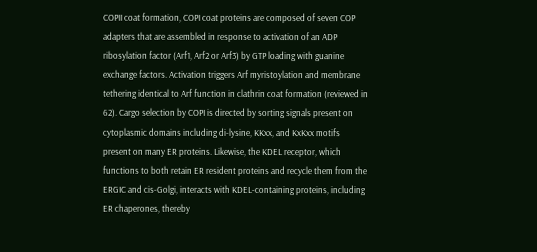COPII coat formation, COPI coat proteins are composed of seven COP adapters that are assembled in response to activation of an ADP ribosylation factor (Arf1, Arf2 or Arf3) by GTP loading with guanine exchange factors. Activation triggers Arf myristoylation and membrane tethering identical to Arf function in clathrin coat formation (reviewed in 62). Cargo selection by COPI is directed by sorting signals present on cytoplasmic domains including di-lysine, KKxx, and KxKxx motifs present on many ER proteins. Likewise, the KDEL receptor, which functions to both retain ER resident proteins and recycle them from the ERGIC and cis-Golgi, interacts with KDEL-containing proteins, including ER chaperones, thereby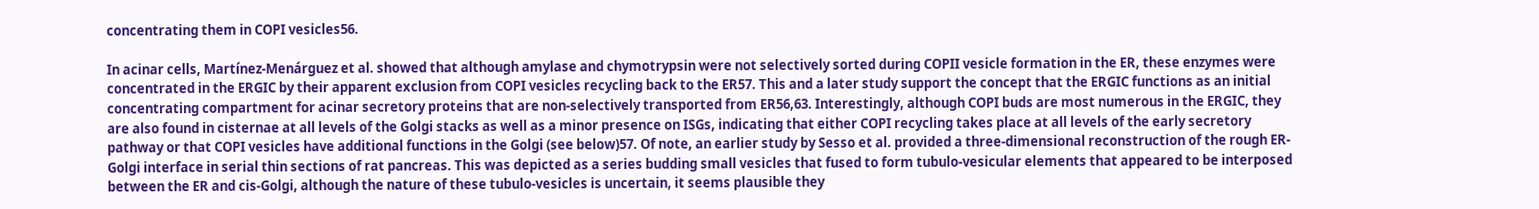concentrating them in COPI vesicles56.

In acinar cells, Martínez-Menárguez et al. showed that although amylase and chymotrypsin were not selectively sorted during COPII vesicle formation in the ER, these enzymes were concentrated in the ERGIC by their apparent exclusion from COPI vesicles recycling back to the ER57. This and a later study support the concept that the ERGIC functions as an initial concentrating compartment for acinar secretory proteins that are non-selectively transported from ER56,63. Interestingly, although COPI buds are most numerous in the ERGIC, they are also found in cisternae at all levels of the Golgi stacks as well as a minor presence on ISGs, indicating that either COPI recycling takes place at all levels of the early secretory pathway or that COPI vesicles have additional functions in the Golgi (see below)57. Of note, an earlier study by Sesso et al. provided a three-dimensional reconstruction of the rough ER-Golgi interface in serial thin sections of rat pancreas. This was depicted as a series budding small vesicles that fused to form tubulo-vesicular elements that appeared to be interposed between the ER and cis-Golgi, although the nature of these tubulo-vesicles is uncertain, it seems plausible they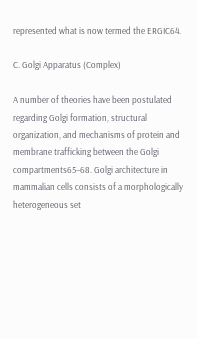represented what is now termed the ERGIC64.

C. Golgi Apparatus (Complex)

A number of theories have been postulated regarding Golgi formation, structural organization, and mechanisms of protein and membrane trafficking between the Golgi compartments65–68. Golgi architecture in mammalian cells consists of a morphologically heterogeneous set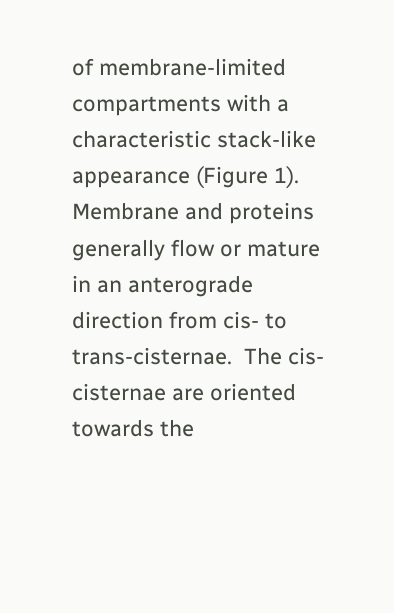of membrane-limited compartments with a characteristic stack-like appearance (Figure 1). Membrane and proteins generally flow or mature in an anterograde direction from cis- to trans-cisternae.  The cis-cisternae are oriented towards the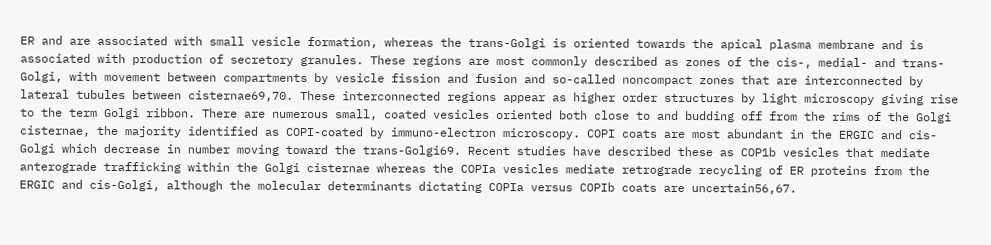ER and are associated with small vesicle formation, whereas the trans-Golgi is oriented towards the apical plasma membrane and is associated with production of secretory granules. These regions are most commonly described as zones of the cis-, medial- and trans-Golgi, with movement between compartments by vesicle fission and fusion and so-called noncompact zones that are interconnected by lateral tubules between cisternae69,70. These interconnected regions appear as higher order structures by light microscopy giving rise to the term Golgi ribbon. There are numerous small, coated vesicles oriented both close to and budding off from the rims of the Golgi cisternae, the majority identified as COPI-coated by immuno-electron microscopy. COPI coats are most abundant in the ERGIC and cis-Golgi which decrease in number moving toward the trans-Golgi69. Recent studies have described these as COP1b vesicles that mediate anterograde trafficking within the Golgi cisternae whereas the COPIa vesicles mediate retrograde recycling of ER proteins from the ERGIC and cis-Golgi, although the molecular determinants dictating COPIa versus COPIb coats are uncertain56,67.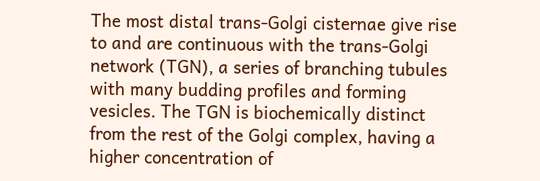The most distal trans-Golgi cisternae give rise to and are continuous with the trans-Golgi network (TGN), a series of branching tubules with many budding profiles and forming vesicles. The TGN is biochemically distinct from the rest of the Golgi complex, having a higher concentration of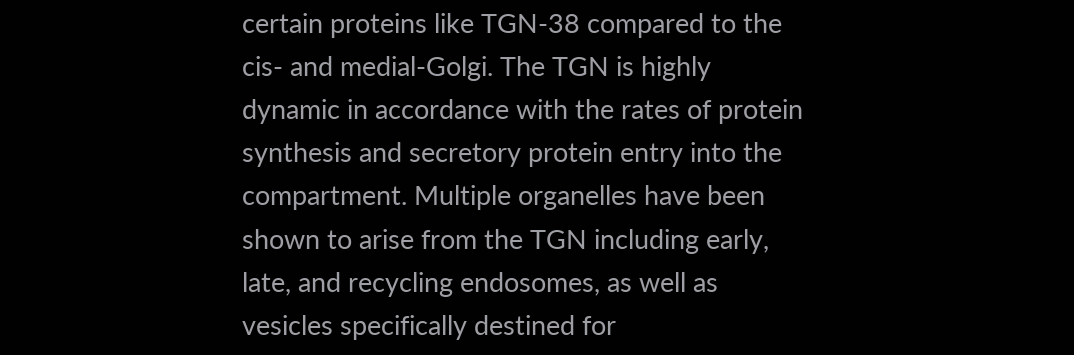certain proteins like TGN-38 compared to the cis- and medial-Golgi. The TGN is highly dynamic in accordance with the rates of protein synthesis and secretory protein entry into the compartment. Multiple organelles have been shown to arise from the TGN including early, late, and recycling endosomes, as well as vesicles specifically destined for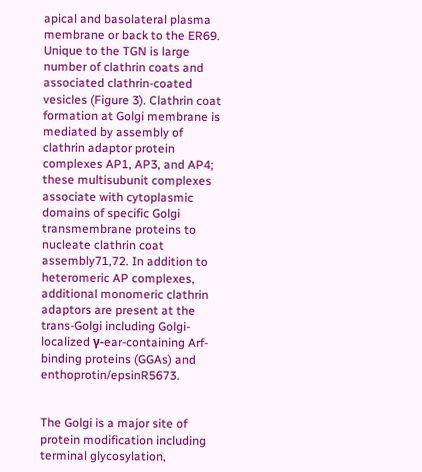apical and basolateral plasma membrane or back to the ER69.  Unique to the TGN is large number of clathrin coats and associated clathrin-coated vesicles (Figure 3). Clathrin coat formation at Golgi membrane is mediated by assembly of clathrin adaptor protein complexes AP1, AP3, and AP4; these multisubunit complexes associate with cytoplasmic domains of specific Golgi transmembrane proteins to nucleate clathrin coat assembly71,72. In addition to heteromeric AP complexes, additional monomeric clathrin adaptors are present at the trans-Golgi including Golgi-localized γ-ear-containing Arf-binding proteins (GGAs) and enthoprotin/epsinR5673.


The Golgi is a major site of protein modification including terminal glycosylation,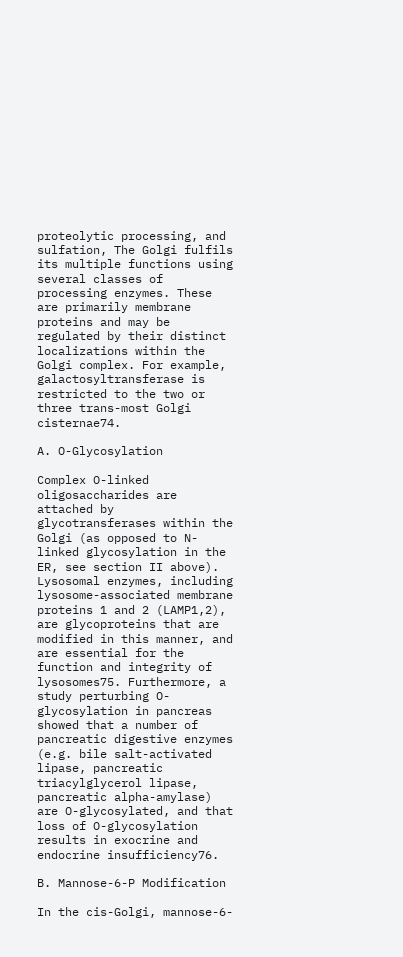proteolytic processing, and sulfation, The Golgi fulfils its multiple functions using several classes of processing enzymes. These are primarily membrane proteins and may be regulated by their distinct localizations within the Golgi complex. For example, galactosyltransferase is restricted to the two or three trans-most Golgi cisternae74.

A. O-Glycosylation

Complex O-linked oligosaccharides are attached by glycotransferases within the Golgi (as opposed to N-linked glycosylation in the ER, see section II above). Lysosomal enzymes, including lysosome-associated membrane proteins 1 and 2 (LAMP1,2), are glycoproteins that are modified in this manner, and are essential for the function and integrity of lysosomes75. Furthermore, a study perturbing O-glycosylation in pancreas showed that a number of pancreatic digestive enzymes (e.g. bile salt-activated lipase, pancreatic triacylglycerol lipase, pancreatic alpha-amylase) are O-glycosylated, and that loss of O-glycosylation results in exocrine and endocrine insufficiency76.

B. Mannose-6-P Modification

In the cis-Golgi, mannose-6-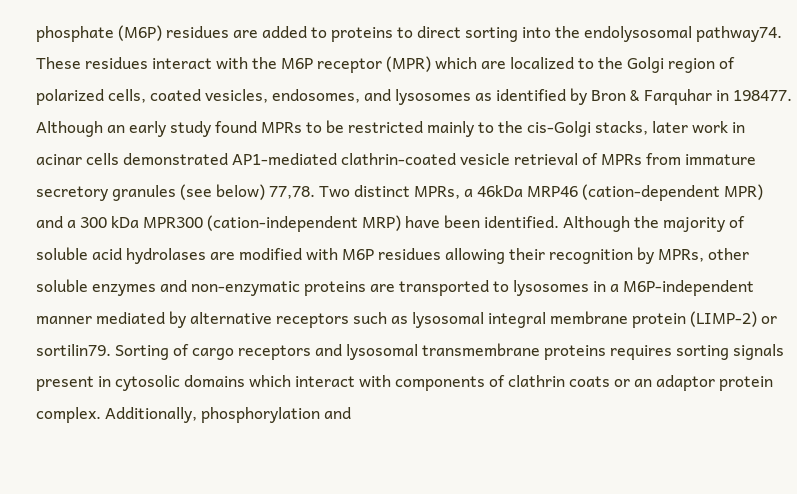phosphate (M6P) residues are added to proteins to direct sorting into the endolysosomal pathway74. These residues interact with the M6P receptor (MPR) which are localized to the Golgi region of polarized cells, coated vesicles, endosomes, and lysosomes as identified by Bron & Farquhar in 198477. Although an early study found MPRs to be restricted mainly to the cis-Golgi stacks, later work in acinar cells demonstrated AP1-mediated clathrin-coated vesicle retrieval of MPRs from immature secretory granules (see below) 77,78. Two distinct MPRs, a 46kDa MRP46 (cation-dependent MPR) and a 300 kDa MPR300 (cation-independent MRP) have been identified. Although the majority of soluble acid hydrolases are modified with M6P residues allowing their recognition by MPRs, other soluble enzymes and non-enzymatic proteins are transported to lysosomes in a M6P-independent manner mediated by alternative receptors such as lysosomal integral membrane protein (LIMP-2) or sortilin79. Sorting of cargo receptors and lysosomal transmembrane proteins requires sorting signals present in cytosolic domains which interact with components of clathrin coats or an adaptor protein complex. Additionally, phosphorylation and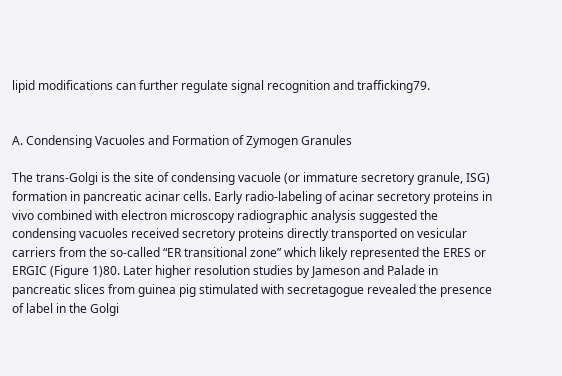lipid modifications can further regulate signal recognition and trafficking79.


A. Condensing Vacuoles and Formation of Zymogen Granules

The trans-Golgi is the site of condensing vacuole (or immature secretory granule, ISG) formation in pancreatic acinar cells. Early radio-labeling of acinar secretory proteins in vivo combined with electron microscopy radiographic analysis suggested the condensing vacuoles received secretory proteins directly transported on vesicular carriers from the so-called “ER transitional zone” which likely represented the ERES or ERGIC (Figure 1)80. Later higher resolution studies by Jameson and Palade in pancreatic slices from guinea pig stimulated with secretagogue revealed the presence of label in the Golgi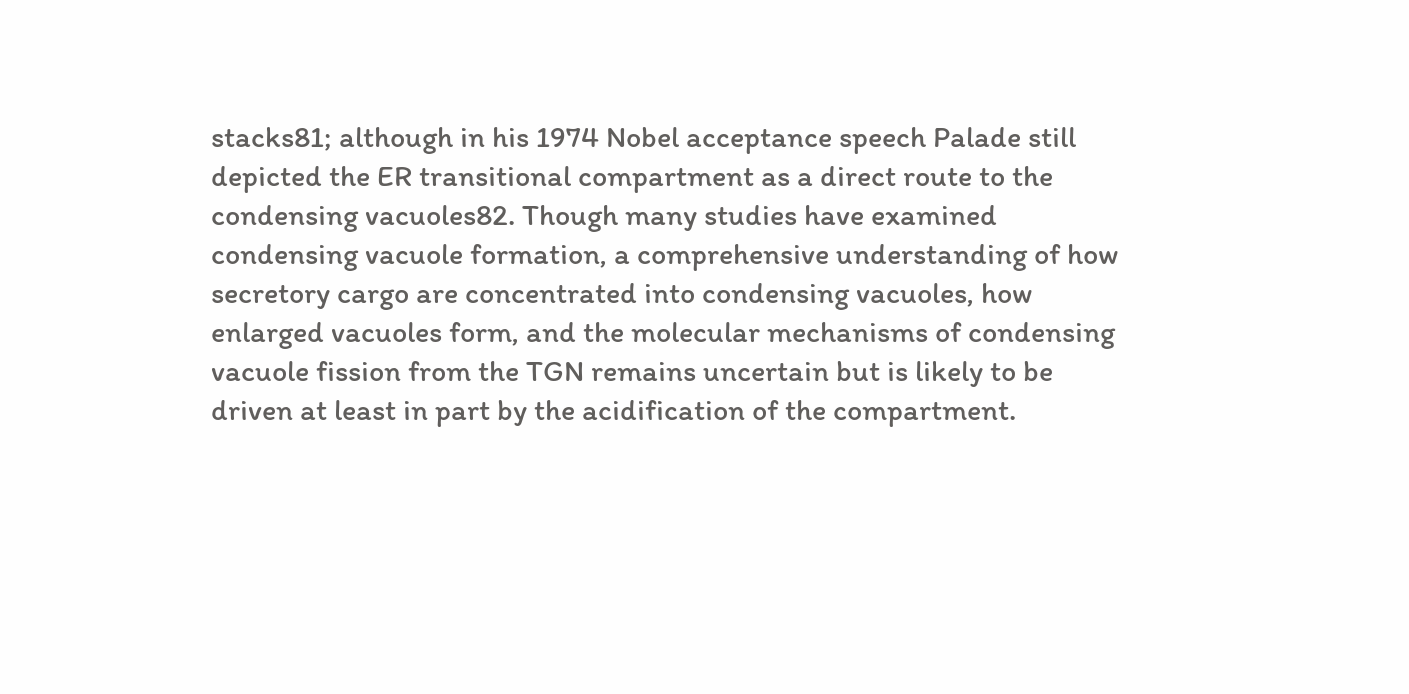stacks81; although in his 1974 Nobel acceptance speech Palade still depicted the ER transitional compartment as a direct route to the condensing vacuoles82. Though many studies have examined condensing vacuole formation, a comprehensive understanding of how secretory cargo are concentrated into condensing vacuoles, how enlarged vacuoles form, and the molecular mechanisms of condensing vacuole fission from the TGN remains uncertain but is likely to be driven at least in part by the acidification of the compartment.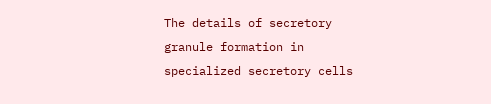The details of secretory granule formation in specialized secretory cells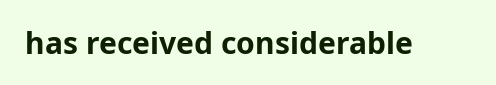has received considerable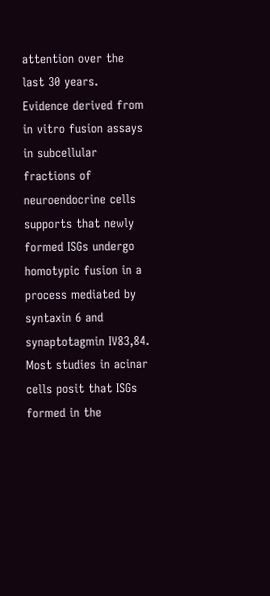attention over the last 30 years. Evidence derived from in vitro fusion assays in subcellular fractions of neuroendocrine cells supports that newly formed ISGs undergo homotypic fusion in a process mediated by syntaxin 6 and synaptotagmin IV83,84. Most studies in acinar cells posit that ISGs formed in the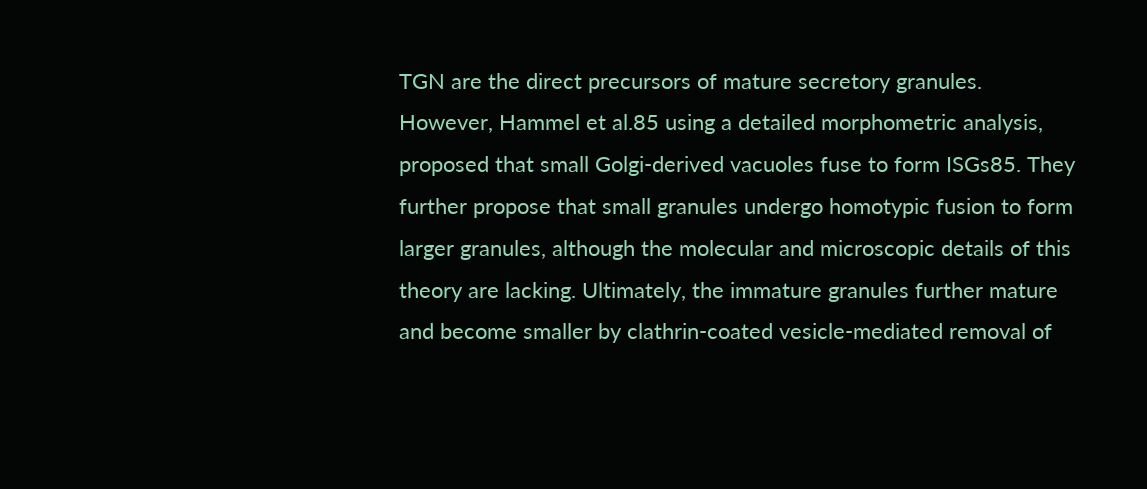TGN are the direct precursors of mature secretory granules. However, Hammel et al.85 using a detailed morphometric analysis, proposed that small Golgi-derived vacuoles fuse to form ISGs85. They further propose that small granules undergo homotypic fusion to form larger granules, although the molecular and microscopic details of this theory are lacking. Ultimately, the immature granules further mature and become smaller by clathrin-coated vesicle-mediated removal of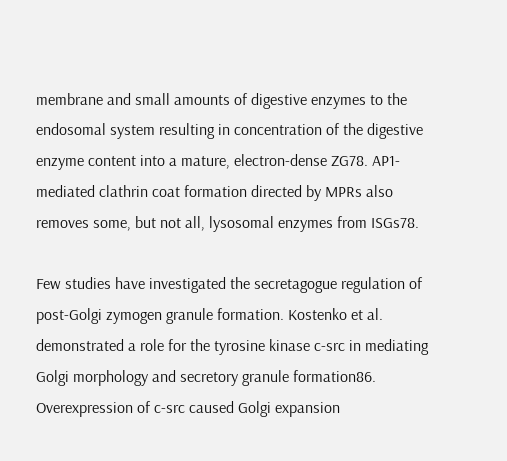membrane and small amounts of digestive enzymes to the endosomal system resulting in concentration of the digestive enzyme content into a mature, electron-dense ZG78. AP1-mediated clathrin coat formation directed by MPRs also removes some, but not all, lysosomal enzymes from ISGs78.

Few studies have investigated the secretagogue regulation of post-Golgi zymogen granule formation. Kostenko et al. demonstrated a role for the tyrosine kinase c-src in mediating Golgi morphology and secretory granule formation86. Overexpression of c-src caused Golgi expansion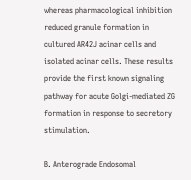whereas pharmacological inhibition reduced granule formation in cultured AR42J acinar cells and isolated acinar cells. These results provide the first known signaling pathway for acute Golgi-mediated ZG formation in response to secretory stimulation.

B. Anterograde Endosomal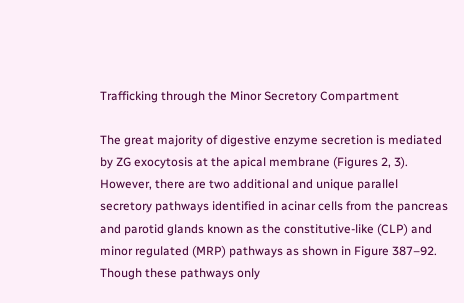Trafficking through the Minor Secretory Compartment

The great majority of digestive enzyme secretion is mediated by ZG exocytosis at the apical membrane (Figures 2, 3). However, there are two additional and unique parallel secretory pathways identified in acinar cells from the pancreas and parotid glands known as the constitutive-like (CLP) and minor regulated (MRP) pathways as shown in Figure 387–92. Though these pathways only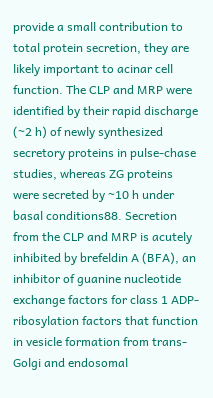provide a small contribution to total protein secretion, they are likely important to acinar cell function. The CLP and MRP were identified by their rapid discharge (~2 h) of newly synthesized secretory proteins in pulse-chase studies, whereas ZG proteins were secreted by ~10 h under basal conditions88. Secretion from the CLP and MRP is acutely inhibited by brefeldin A (BFA), an inhibitor of guanine nucleotide exchange factors for class 1 ADP-ribosylation factors that function in vesicle formation from trans-Golgi and endosomal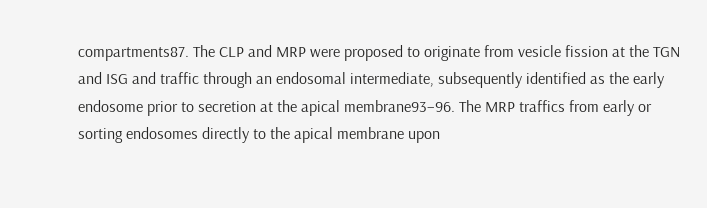compartments87. The CLP and MRP were proposed to originate from vesicle fission at the TGN and ISG and traffic through an endosomal intermediate, subsequently identified as the early endosome prior to secretion at the apical membrane93–96. The MRP traffics from early or sorting endosomes directly to the apical membrane upon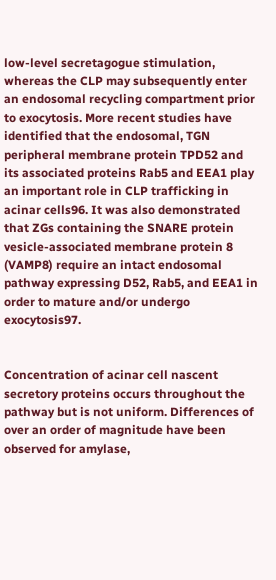low-level secretagogue stimulation, whereas the CLP may subsequently enter an endosomal recycling compartment prior to exocytosis. More recent studies have identified that the endosomal, TGN peripheral membrane protein TPD52 and its associated proteins Rab5 and EEA1 play an important role in CLP trafficking in acinar cells96. It was also demonstrated that ZGs containing the SNARE protein vesicle-associated membrane protein 8 (VAMP8) require an intact endosomal pathway expressing D52, Rab5, and EEA1 in order to mature and/or undergo exocytosis97.


Concentration of acinar cell nascent secretory proteins occurs throughout the pathway but is not uniform. Differences of over an order of magnitude have been observed for amylase,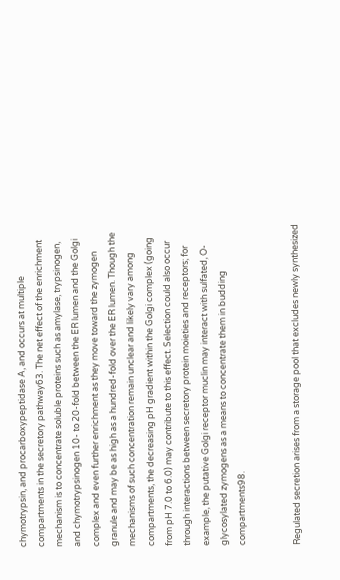chymotrypsin, and procarboxypeptidase A, and occurs at multiple compartments in the secretory pathway63. The net effect of the enrichment mechanism is to concentrate soluble proteins such as amylase, trypsinogen, and chymotrypsinogen 10- to 20-fold between the ER lumen and the Golgi complex and even further enrichment as they move toward the zymogen granule and may be as high as a hundred-fold over the ER lumen. Though the mechanisms of such concentration remain unclear and likely vary among compartments, the decreasing pH gradient within the Golgi complex (going from pH 7.0 to 6.0) may contribute to this effect. Selection could also occur through interactions between secretory protein moieties and receptors; for example, the putative Golgi receptor muclin may interact with sulfated, O-glycosylated zymogens as a means to concentrate them in budding compartments98.


Regulated secretion arises from a storage pool that excludes newly synthesized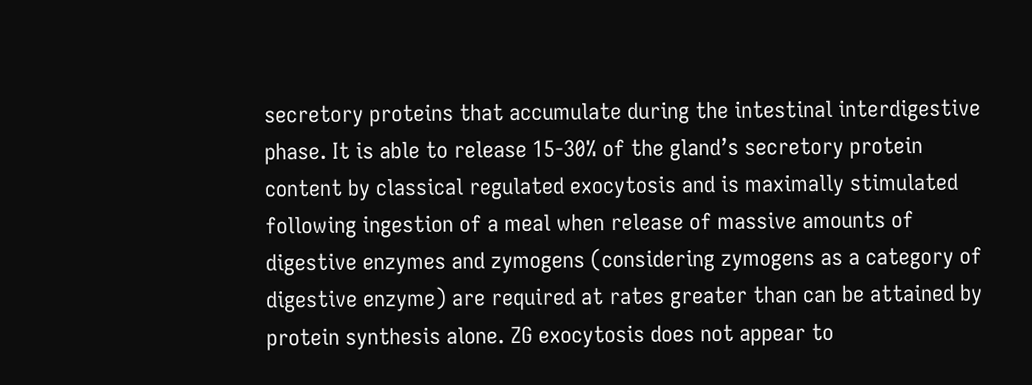secretory proteins that accumulate during the intestinal interdigestive phase. It is able to release 15-30% of the gland’s secretory protein content by classical regulated exocytosis and is maximally stimulated following ingestion of a meal when release of massive amounts of digestive enzymes and zymogens (considering zymogens as a category of digestive enzyme) are required at rates greater than can be attained by protein synthesis alone. ZG exocytosis does not appear to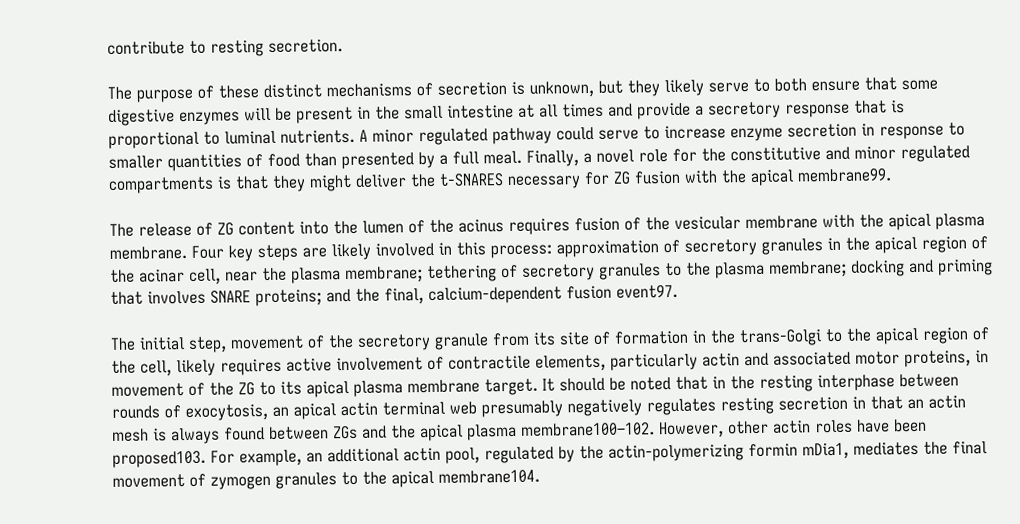contribute to resting secretion.

The purpose of these distinct mechanisms of secretion is unknown, but they likely serve to both ensure that some digestive enzymes will be present in the small intestine at all times and provide a secretory response that is proportional to luminal nutrients. A minor regulated pathway could serve to increase enzyme secretion in response to smaller quantities of food than presented by a full meal. Finally, a novel role for the constitutive and minor regulated compartments is that they might deliver the t-SNARES necessary for ZG fusion with the apical membrane99.

The release of ZG content into the lumen of the acinus requires fusion of the vesicular membrane with the apical plasma membrane. Four key steps are likely involved in this process: approximation of secretory granules in the apical region of the acinar cell, near the plasma membrane; tethering of secretory granules to the plasma membrane; docking and priming that involves SNARE proteins; and the final, calcium-dependent fusion event97.

The initial step, movement of the secretory granule from its site of formation in the trans-Golgi to the apical region of the cell, likely requires active involvement of contractile elements, particularly actin and associated motor proteins, in movement of the ZG to its apical plasma membrane target. It should be noted that in the resting interphase between rounds of exocytosis, an apical actin terminal web presumably negatively regulates resting secretion in that an actin mesh is always found between ZGs and the apical plasma membrane100–102. However, other actin roles have been proposed103. For example, an additional actin pool, regulated by the actin-polymerizing formin mDia1, mediates the final movement of zymogen granules to the apical membrane104.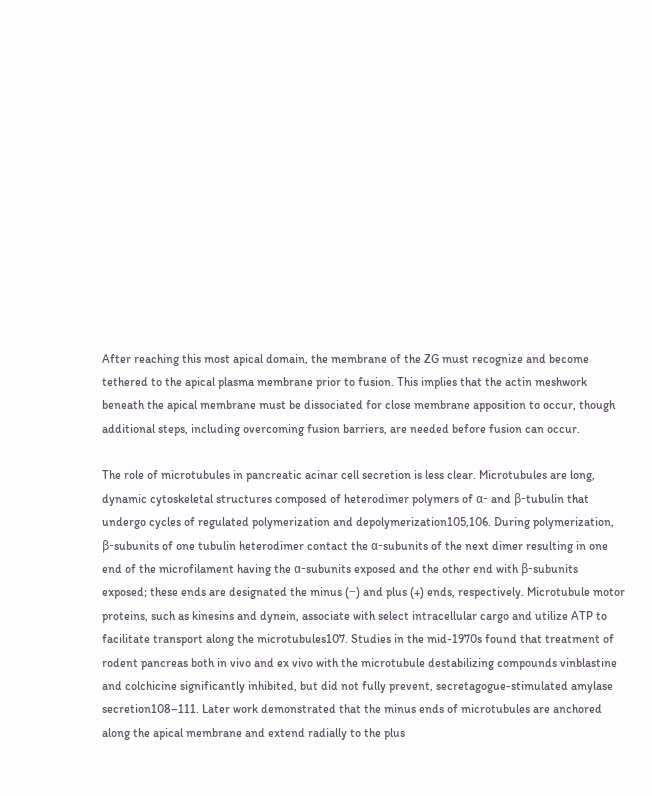After reaching this most apical domain, the membrane of the ZG must recognize and become tethered to the apical plasma membrane prior to fusion. This implies that the actin meshwork beneath the apical membrane must be dissociated for close membrane apposition to occur, though additional steps, including overcoming fusion barriers, are needed before fusion can occur.

The role of microtubules in pancreatic acinar cell secretion is less clear. Microtubules are long, dynamic cytoskeletal structures composed of heterodimer polymers of α- and β-tubulin that undergo cycles of regulated polymerization and depolymerization105,106. During polymerization, β-subunits of one tubulin heterodimer contact the α-subunits of the next dimer resulting in one end of the microfilament having the α-subunits exposed and the other end with β-subunits exposed; these ends are designated the minus (−) and plus (+) ends, respectively. Microtubule motor proteins, such as kinesins and dynein, associate with select intracellular cargo and utilize ATP to facilitate transport along the microtubules107. Studies in the mid-1970s found that treatment of rodent pancreas both in vivo and ex vivo with the microtubule destabilizing compounds vinblastine and colchicine significantly inhibited, but did not fully prevent, secretagogue-stimulated amylase secretion108–111. Later work demonstrated that the minus ends of microtubules are anchored along the apical membrane and extend radially to the plus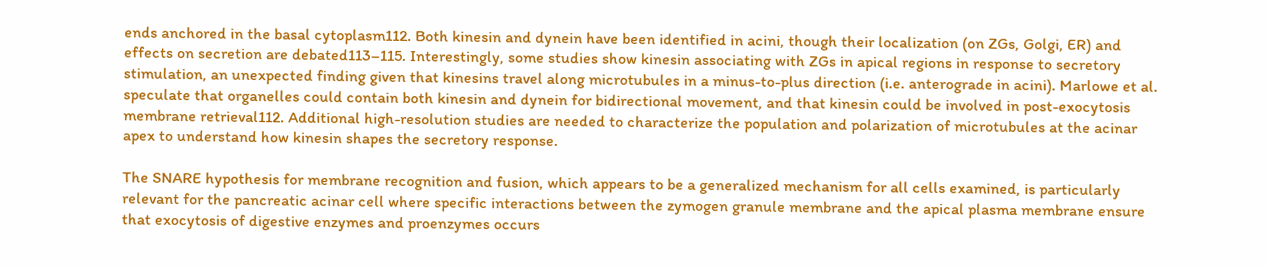ends anchored in the basal cytoplasm112. Both kinesin and dynein have been identified in acini, though their localization (on ZGs, Golgi, ER) and effects on secretion are debated113–115. Interestingly, some studies show kinesin associating with ZGs in apical regions in response to secretory stimulation, an unexpected finding given that kinesins travel along microtubules in a minus-to-plus direction (i.e. anterograde in acini). Marlowe et al. speculate that organelles could contain both kinesin and dynein for bidirectional movement, and that kinesin could be involved in post-exocytosis membrane retrieval112. Additional high-resolution studies are needed to characterize the population and polarization of microtubules at the acinar apex to understand how kinesin shapes the secretory response.

The SNARE hypothesis for membrane recognition and fusion, which appears to be a generalized mechanism for all cells examined, is particularly relevant for the pancreatic acinar cell where specific interactions between the zymogen granule membrane and the apical plasma membrane ensure that exocytosis of digestive enzymes and proenzymes occurs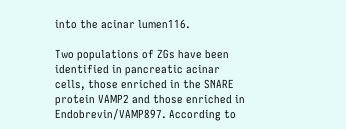into the acinar lumen116.

Two populations of ZGs have been identified in pancreatic acinar cells, those enriched in the SNARE protein VAMP2 and those enriched in Endobrevin/VAMP897. According to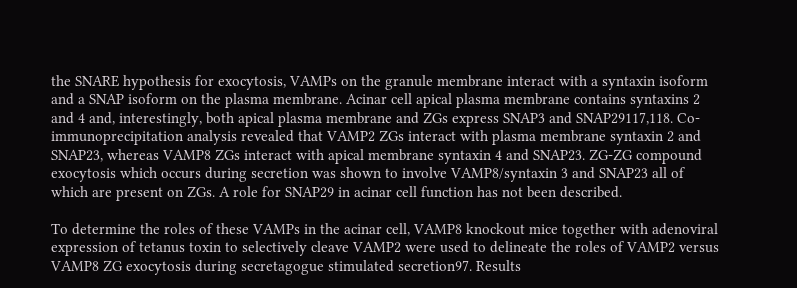the SNARE hypothesis for exocytosis, VAMPs on the granule membrane interact with a syntaxin isoform and a SNAP isoform on the plasma membrane. Acinar cell apical plasma membrane contains syntaxins 2 and 4 and, interestingly, both apical plasma membrane and ZGs express SNAP3 and SNAP29117,118. Co-immunoprecipitation analysis revealed that VAMP2 ZGs interact with plasma membrane syntaxin 2 and SNAP23, whereas VAMP8 ZGs interact with apical membrane syntaxin 4 and SNAP23. ZG-ZG compound exocytosis which occurs during secretion was shown to involve VAMP8/syntaxin 3 and SNAP23 all of which are present on ZGs. A role for SNAP29 in acinar cell function has not been described.

To determine the roles of these VAMPs in the acinar cell, VAMP8 knockout mice together with adenoviral expression of tetanus toxin to selectively cleave VAMP2 were used to delineate the roles of VAMP2 versus VAMP8 ZG exocytosis during secretagogue stimulated secretion97. Results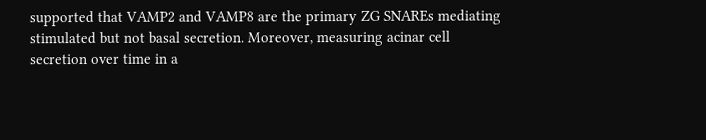supported that VAMP2 and VAMP8 are the primary ZG SNAREs mediating stimulated but not basal secretion. Moreover, measuring acinar cell secretion over time in a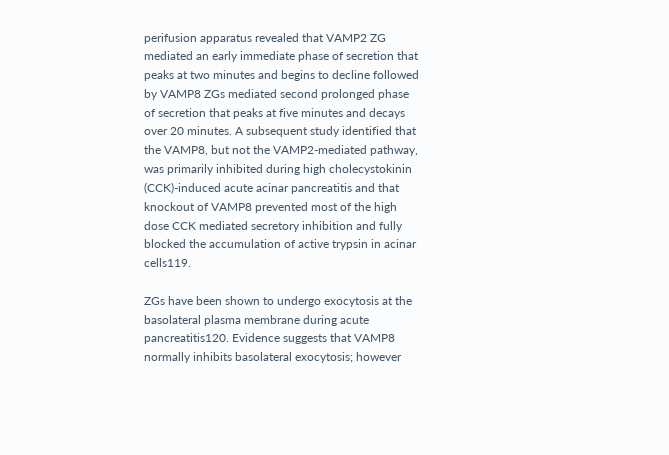perifusion apparatus revealed that VAMP2 ZG mediated an early immediate phase of secretion that peaks at two minutes and begins to decline followed by VAMP8 ZGs mediated second prolonged phase of secretion that peaks at five minutes and decays over 20 minutes. A subsequent study identified that the VAMP8, but not the VAMP2-mediated pathway, was primarily inhibited during high cholecystokinin (CCK)-induced acute acinar pancreatitis and that knockout of VAMP8 prevented most of the high dose CCK mediated secretory inhibition and fully blocked the accumulation of active trypsin in acinar cells119.

ZGs have been shown to undergo exocytosis at the basolateral plasma membrane during acute pancreatitis120. Evidence suggests that VAMP8 normally inhibits basolateral exocytosis; however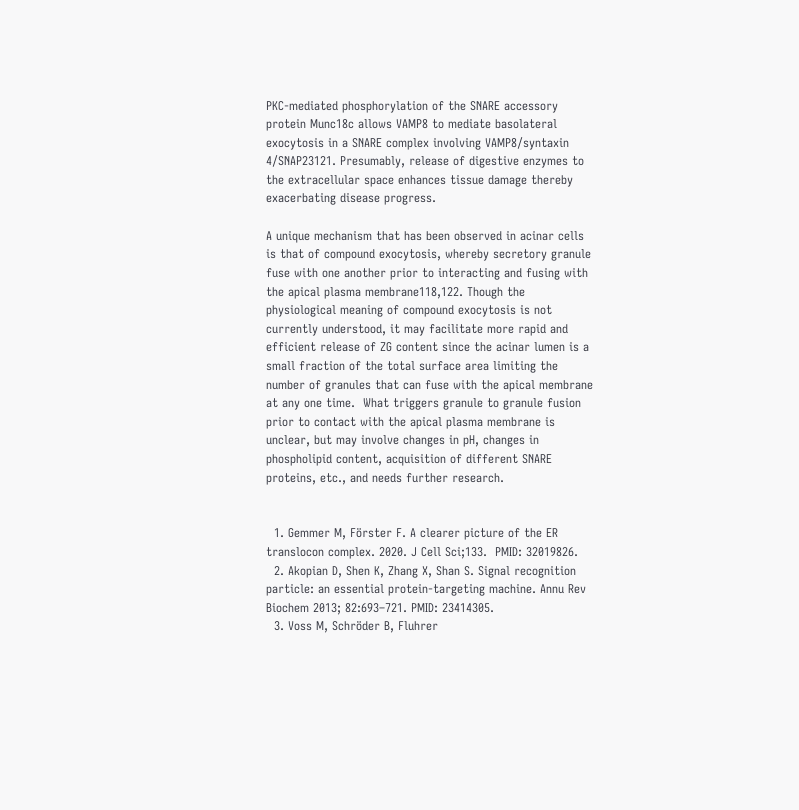PKC-mediated phosphorylation of the SNARE accessory protein Munc18c allows VAMP8 to mediate basolateral exocytosis in a SNARE complex involving VAMP8/syntaxin 4/SNAP23121. Presumably, release of digestive enzymes to the extracellular space enhances tissue damage thereby exacerbating disease progress.

A unique mechanism that has been observed in acinar cells is that of compound exocytosis, whereby secretory granule fuse with one another prior to interacting and fusing with the apical plasma membrane118,122. Though the physiological meaning of compound exocytosis is not currently understood, it may facilitate more rapid and efficient release of ZG content since the acinar lumen is a small fraction of the total surface area limiting the number of granules that can fuse with the apical membrane at any one time.  What triggers granule to granule fusion prior to contact with the apical plasma membrane is unclear, but may involve changes in pH, changes in phospholipid content, acquisition of different SNARE proteins, etc., and needs further research.


  1. Gemmer M, Förster F. A clearer picture of the ER translocon complex. 2020. J Cell Sci;133.  PMID: 32019826.
  2. Akopian D, Shen K, Zhang X, Shan S. Signal recognition particle: an essential protein-targeting machine. Annu Rev Biochem 2013; 82:693–721. PMID: 23414305.
  3. Voss M, Schröder B, Fluhrer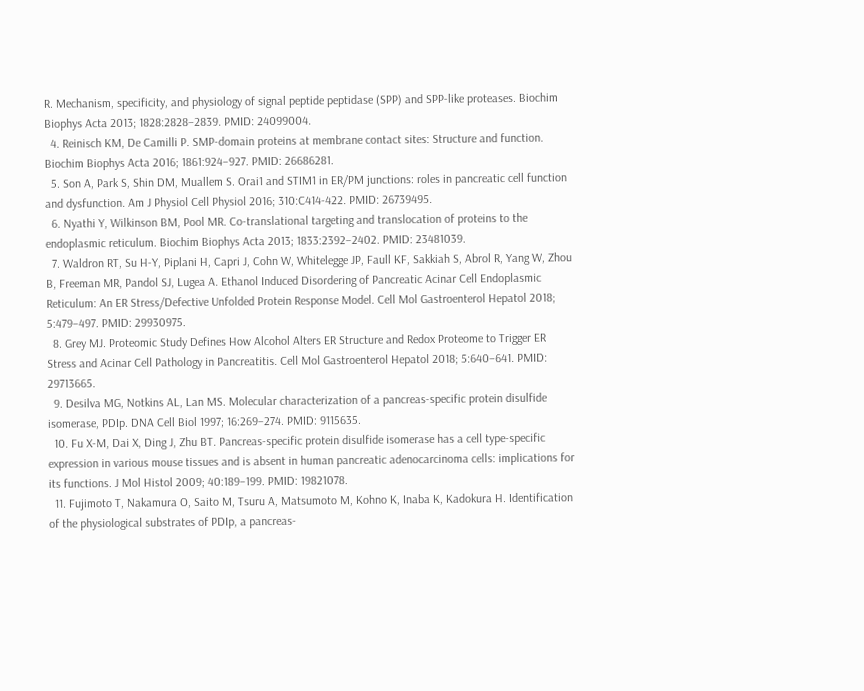R. Mechanism, specificity, and physiology of signal peptide peptidase (SPP) and SPP-like proteases. Biochim Biophys Acta 2013; 1828:2828–2839. PMID: 24099004.
  4. Reinisch KM, De Camilli P. SMP-domain proteins at membrane contact sites: Structure and function. Biochim Biophys Acta 2016; 1861:924–927. PMID: 26686281.
  5. Son A, Park S, Shin DM, Muallem S. Orai1 and STIM1 in ER/PM junctions: roles in pancreatic cell function and dysfunction. Am J Physiol Cell Physiol 2016; 310:C414-422. PMID: 26739495.
  6. Nyathi Y, Wilkinson BM, Pool MR. Co-translational targeting and translocation of proteins to the endoplasmic reticulum. Biochim Biophys Acta 2013; 1833:2392–2402. PMID: 23481039.
  7. Waldron RT, Su H-Y, Piplani H, Capri J, Cohn W, Whitelegge JP, Faull KF, Sakkiah S, Abrol R, Yang W, Zhou B, Freeman MR, Pandol SJ, Lugea A. Ethanol Induced Disordering of Pancreatic Acinar Cell Endoplasmic Reticulum: An ER Stress/Defective Unfolded Protein Response Model. Cell Mol Gastroenterol Hepatol 2018; 5:479–497. PMID: 29930975.
  8. Grey MJ. Proteomic Study Defines How Alcohol Alters ER Structure and Redox Proteome to Trigger ER Stress and Acinar Cell Pathology in Pancreatitis. Cell Mol Gastroenterol Hepatol 2018; 5:640–641. PMID: 29713665.
  9. Desilva MG, Notkins AL, Lan MS. Molecular characterization of a pancreas-specific protein disulfide isomerase, PDIp. DNA Cell Biol 1997; 16:269–274. PMID: 9115635.
  10. Fu X-M, Dai X, Ding J, Zhu BT. Pancreas-specific protein disulfide isomerase has a cell type-specific expression in various mouse tissues and is absent in human pancreatic adenocarcinoma cells: implications for its functions. J Mol Histol 2009; 40:189–199. PMID: 19821078.
  11. Fujimoto T, Nakamura O, Saito M, Tsuru A, Matsumoto M, Kohno K, Inaba K, Kadokura H. Identification of the physiological substrates of PDIp, a pancreas-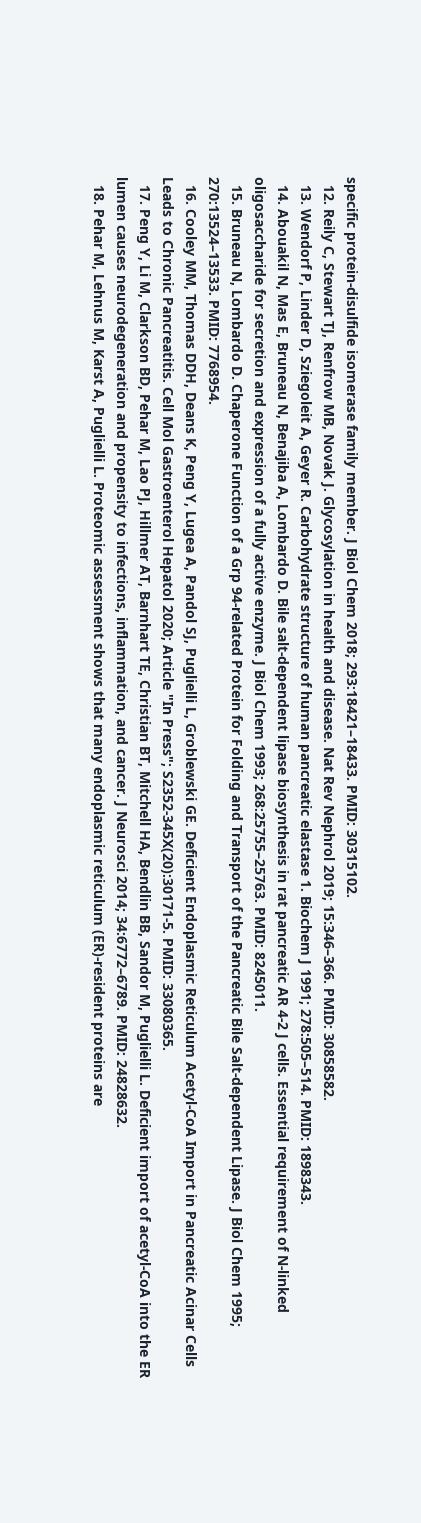specific protein-disulfide isomerase family member. J Biol Chem 2018; 293:18421–18433. PMID: 30315102.
  12. Reily C, Stewart TJ, Renfrow MB, Novak J. Glycosylation in health and disease. Nat Rev Nephrol 2019; 15:346–366. PMID: 30858582.
  13. Wendorf P, Linder D, Sziegoleit A, Geyer R. Carbohydrate structure of human pancreatic elastase 1. Biochem J 1991; 278:505–514. PMID: 1898343.
  14. Abouakil N, Mas E, Bruneau N, Benajiba A, Lombardo D. Bile salt-dependent lipase biosynthesis in rat pancreatic AR 4-2 J cells. Essential requirement of N-linked oligosaccharide for secretion and expression of a fully active enzyme. J Biol Chem 1993; 268:25755–25763. PMID: 8245011.
  15. Bruneau N, Lombardo D. Chaperone Function of a Grp 94-related Protein for Folding and Transport of the Pancreatic Bile Salt-dependent Lipase. J Biol Chem 1995; 270:13524–13533. PMID: 7768954.
  16. Cooley MM, Thomas DDH, Deans K, Peng Y, Lugea A, Pandol SJ, Puglielli L, Groblewski GE. Deficient Endoplasmic Reticulum Acetyl-CoA Import in Pancreatic Acinar Cells Leads to Chronic Pancreatitis. Cell Mol Gastroenterol Hepatol 2020; Article "In Press"; S2352-345X(20):30171-5. PMID: 33080365.
  17. Peng Y, Li M, Clarkson BD, Pehar M, Lao PJ, Hillmer AT, Barnhart TE, Christian BT, Mitchell HA, Bendlin BB, Sandor M, Puglielli L. Deficient import of acetyl-CoA into the ER lumen causes neurodegeneration and propensity to infections, inflammation, and cancer. J Neurosci 2014; 34:6772–6789. PMID: 24828632.
  18. Pehar M, Lehnus M, Karst A, Puglielli L. Proteomic assessment shows that many endoplasmic reticulum (ER)-resident proteins are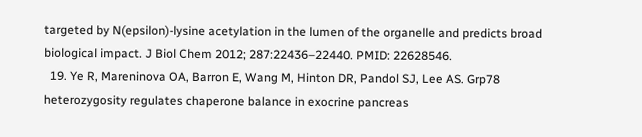targeted by N(epsilon)-lysine acetylation in the lumen of the organelle and predicts broad biological impact. J Biol Chem 2012; 287:22436–22440. PMID: 22628546.
  19. Ye R, Mareninova OA, Barron E, Wang M, Hinton DR, Pandol SJ, Lee AS. Grp78 heterozygosity regulates chaperone balance in exocrine pancreas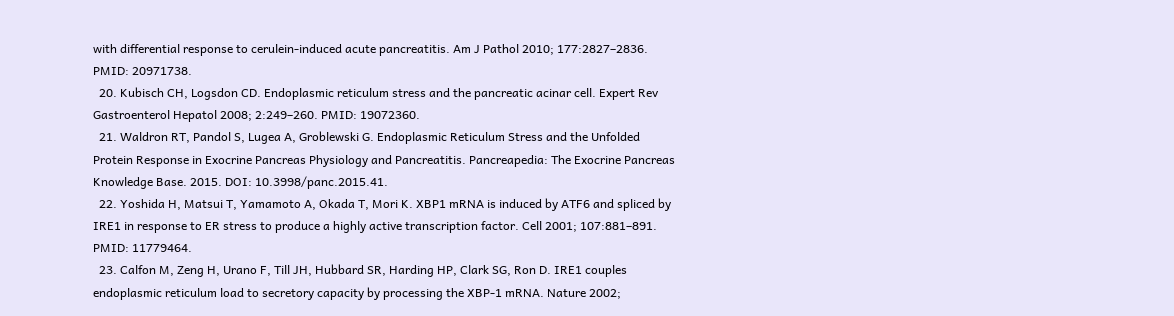with differential response to cerulein-induced acute pancreatitis. Am J Pathol 2010; 177:2827–2836. PMID: 20971738.
  20. Kubisch CH, Logsdon CD. Endoplasmic reticulum stress and the pancreatic acinar cell. Expert Rev Gastroenterol Hepatol 2008; 2:249–260. PMID: 19072360.
  21. Waldron RT, Pandol S, Lugea A, Groblewski G. Endoplasmic Reticulum Stress and the Unfolded Protein Response in Exocrine Pancreas Physiology and Pancreatitis. Pancreapedia: The Exocrine Pancreas Knowledge Base. 2015. DOI: 10.3998/panc.2015.41.
  22. Yoshida H, Matsui T, Yamamoto A, Okada T, Mori K. XBP1 mRNA is induced by ATF6 and spliced by IRE1 in response to ER stress to produce a highly active transcription factor. Cell 2001; 107:881–891. PMID: 11779464.
  23. Calfon M, Zeng H, Urano F, Till JH, Hubbard SR, Harding HP, Clark SG, Ron D. IRE1 couples endoplasmic reticulum load to secretory capacity by processing the XBP-1 mRNA. Nature 2002;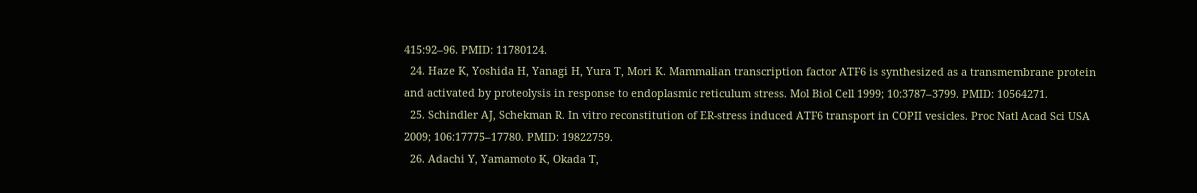415:92–96. PMID: 11780124.
  24. Haze K, Yoshida H, Yanagi H, Yura T, Mori K. Mammalian transcription factor ATF6 is synthesized as a transmembrane protein and activated by proteolysis in response to endoplasmic reticulum stress. Mol Biol Cell 1999; 10:3787–3799. PMID: 10564271.
  25. Schindler AJ, Schekman R. In vitro reconstitution of ER-stress induced ATF6 transport in COPII vesicles. Proc Natl Acad Sci USA 2009; 106:17775–17780. PMID: 19822759.
  26. Adachi Y, Yamamoto K, Okada T,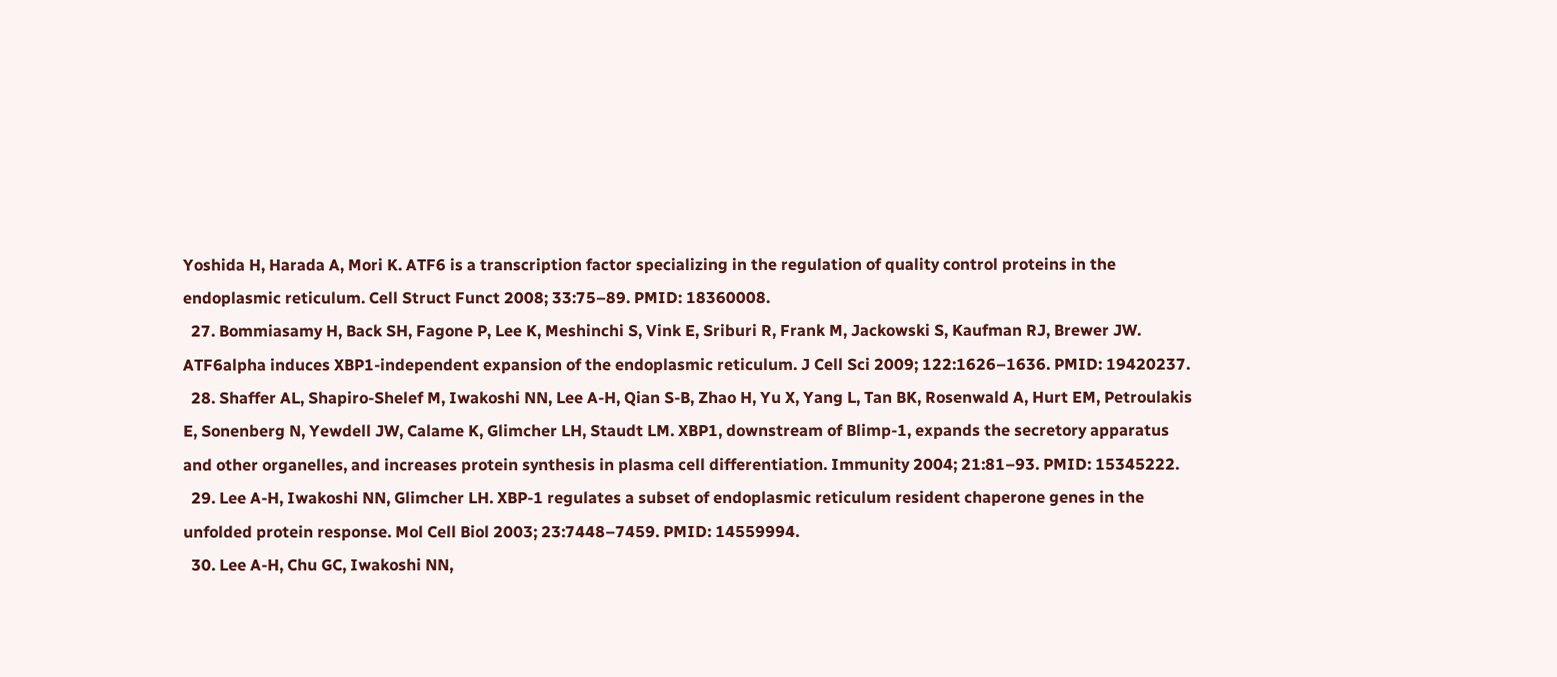Yoshida H, Harada A, Mori K. ATF6 is a transcription factor specializing in the regulation of quality control proteins in the endoplasmic reticulum. Cell Struct Funct 2008; 33:75–89. PMID: 18360008.
  27. Bommiasamy H, Back SH, Fagone P, Lee K, Meshinchi S, Vink E, Sriburi R, Frank M, Jackowski S, Kaufman RJ, Brewer JW. ATF6alpha induces XBP1-independent expansion of the endoplasmic reticulum. J Cell Sci 2009; 122:1626–1636. PMID: 19420237.
  28. Shaffer AL, Shapiro-Shelef M, Iwakoshi NN, Lee A-H, Qian S-B, Zhao H, Yu X, Yang L, Tan BK, Rosenwald A, Hurt EM, Petroulakis E, Sonenberg N, Yewdell JW, Calame K, Glimcher LH, Staudt LM. XBP1, downstream of Blimp-1, expands the secretory apparatus and other organelles, and increases protein synthesis in plasma cell differentiation. Immunity 2004; 21:81–93. PMID: 15345222.
  29. Lee A-H, Iwakoshi NN, Glimcher LH. XBP-1 regulates a subset of endoplasmic reticulum resident chaperone genes in the unfolded protein response. Mol Cell Biol 2003; 23:7448–7459. PMID: 14559994.
  30. Lee A-H, Chu GC, Iwakoshi NN,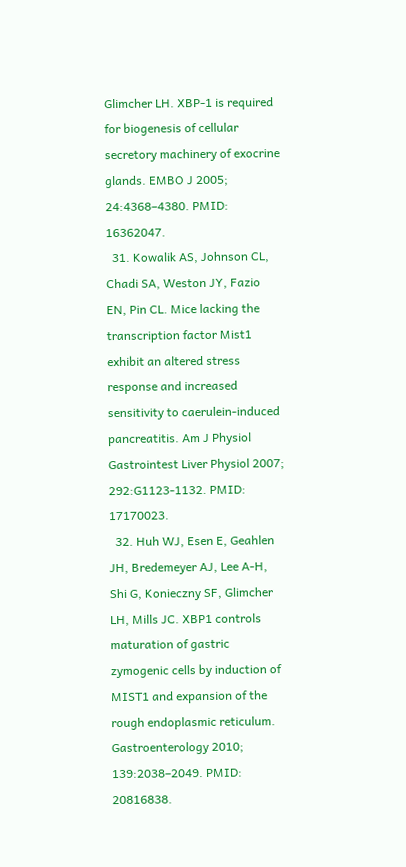Glimcher LH. XBP-1 is required for biogenesis of cellular secretory machinery of exocrine glands. EMBO J 2005; 24:4368–4380. PMID: 16362047.
  31. Kowalik AS, Johnson CL, Chadi SA, Weston JY, Fazio EN, Pin CL. Mice lacking the transcription factor Mist1 exhibit an altered stress response and increased sensitivity to caerulein-induced pancreatitis. Am J Physiol Gastrointest Liver Physiol 2007; 292:G1123-1132. PMID: 17170023.
  32. Huh WJ, Esen E, Geahlen JH, Bredemeyer AJ, Lee A-H, Shi G, Konieczny SF, Glimcher LH, Mills JC. XBP1 controls maturation of gastric zymogenic cells by induction of MIST1 and expansion of the rough endoplasmic reticulum. Gastroenterology 2010; 139:2038–2049. PMID: 20816838.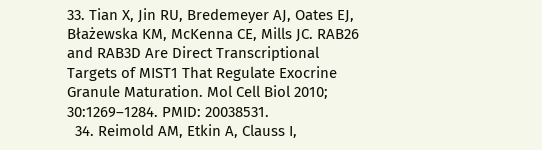33. Tian X, Jin RU, Bredemeyer AJ, Oates EJ, Błażewska KM, McKenna CE, Mills JC. RAB26 and RAB3D Are Direct Transcriptional Targets of MIST1 That Regulate Exocrine Granule Maturation. Mol Cell Biol 2010; 30:1269–1284. PMID: 20038531.
  34. Reimold AM, Etkin A, Clauss I,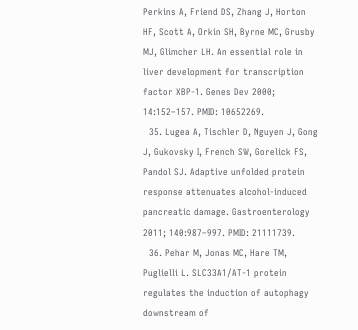Perkins A, Friend DS, Zhang J, Horton HF, Scott A, Orkin SH, Byrne MC, Grusby MJ, Glimcher LH. An essential role in liver development for transcription factor XBP-1. Genes Dev 2000; 14:152–157. PMID: 10652269.
  35. Lugea A, Tischler D, Nguyen J, Gong J, Gukovsky I, French SW, Gorelick FS, Pandol SJ. Adaptive unfolded protein response attenuates alcohol-induced pancreatic damage. Gastroenterology 2011; 140:987–997. PMID: 21111739.
  36. Pehar M, Jonas MC, Hare TM, Puglielli L. SLC33A1/AT-1 protein regulates the induction of autophagy downstream of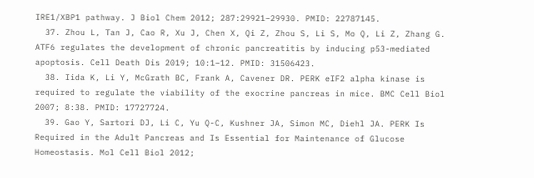IRE1/XBP1 pathway. J Biol Chem 2012; 287:29921–29930. PMID: 22787145.
  37. Zhou L, Tan J, Cao R, Xu J, Chen X, Qi Z, Zhou S, Li S, Mo Q, Li Z, Zhang G. ATF6 regulates the development of chronic pancreatitis by inducing p53-mediated apoptosis. Cell Death Dis 2019; 10:1–12. PMID: 31506423.
  38. Iida K, Li Y, McGrath BC, Frank A, Cavener DR. PERK eIF2 alpha kinase is required to regulate the viability of the exocrine pancreas in mice. BMC Cell Biol 2007; 8:38. PMID: 17727724.
  39. Gao Y, Sartori DJ, Li C, Yu Q-C, Kushner JA, Simon MC, Diehl JA. PERK Is Required in the Adult Pancreas and Is Essential for Maintenance of Glucose Homeostasis. Mol Cell Biol 2012;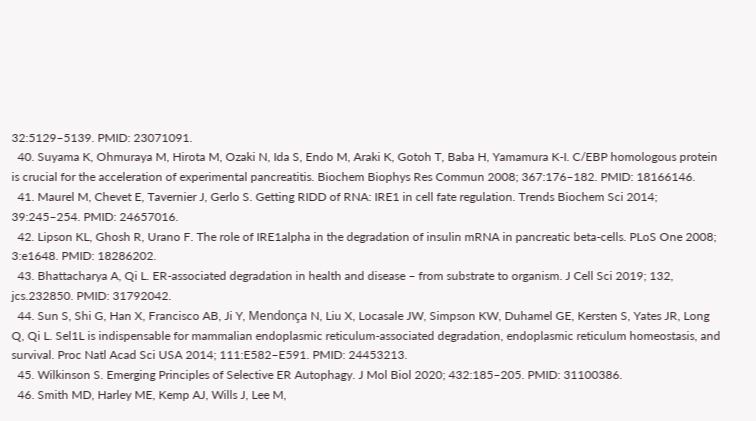32:5129–5139. PMID: 23071091.
  40. Suyama K, Ohmuraya M, Hirota M, Ozaki N, Ida S, Endo M, Araki K, Gotoh T, Baba H, Yamamura K-I. C/EBP homologous protein is crucial for the acceleration of experimental pancreatitis. Biochem Biophys Res Commun 2008; 367:176–182. PMID: 18166146.
  41. Maurel M, Chevet E, Tavernier J, Gerlo S. Getting RIDD of RNA: IRE1 in cell fate regulation. Trends Biochem Sci 2014; 39:245–254. PMID: 24657016.
  42. Lipson KL, Ghosh R, Urano F. The role of IRE1alpha in the degradation of insulin mRNA in pancreatic beta-cells. PLoS One 2008; 3:e1648. PMID: 18286202.
  43. Bhattacharya A, Qi L. ER-associated degradation in health and disease – from substrate to organism. J Cell Sci 2019; 132, jcs.232850. PMID: 31792042.
  44. Sun S, Shi G, Han X, Francisco AB, Ji Y, Mendonça N, Liu X, Locasale JW, Simpson KW, Duhamel GE, Kersten S, Yates JR, Long Q, Qi L. Sel1L is indispensable for mammalian endoplasmic reticulum-associated degradation, endoplasmic reticulum homeostasis, and survival. Proc Natl Acad Sci USA 2014; 111:E582–E591. PMID: 24453213.
  45. Wilkinson S. Emerging Principles of Selective ER Autophagy. J Mol Biol 2020; 432:185–205. PMID: 31100386.
  46. Smith MD, Harley ME, Kemp AJ, Wills J, Lee M,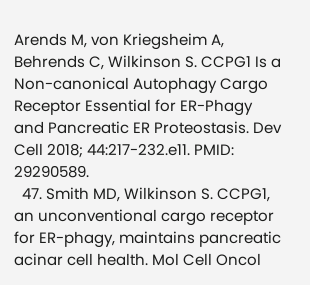Arends M, von Kriegsheim A, Behrends C, Wilkinson S. CCPG1 Is a Non-canonical Autophagy Cargo Receptor Essential for ER-Phagy and Pancreatic ER Proteostasis. Dev Cell 2018; 44:217-232.e11. PMID: 29290589.
  47. Smith MD, Wilkinson S. CCPG1, an unconventional cargo receptor for ER-phagy, maintains pancreatic acinar cell health. Mol Cell Oncol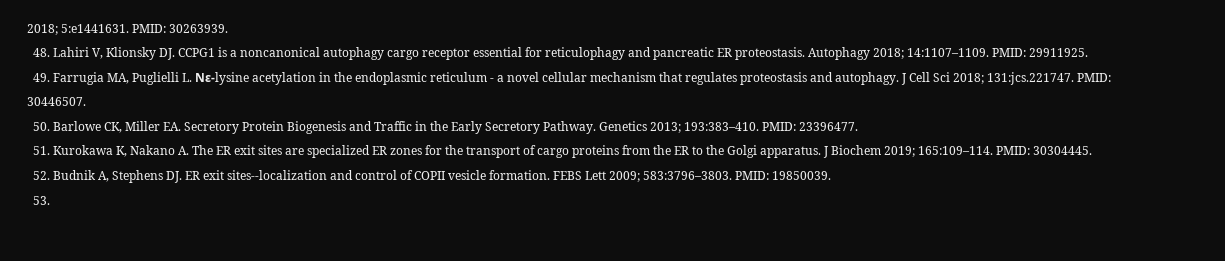2018; 5:e1441631. PMID: 30263939.
  48. Lahiri V, Klionsky DJ. CCPG1 is a noncanonical autophagy cargo receptor essential for reticulophagy and pancreatic ER proteostasis. Autophagy 2018; 14:1107–1109. PMID: 29911925.
  49. Farrugia MA, Puglielli L. Nε-lysine acetylation in the endoplasmic reticulum - a novel cellular mechanism that regulates proteostasis and autophagy. J Cell Sci 2018; 131:jcs.221747. PMID: 30446507.
  50. Barlowe CK, Miller EA. Secretory Protein Biogenesis and Traffic in the Early Secretory Pathway. Genetics 2013; 193:383–410. PMID: 23396477.
  51. Kurokawa K, Nakano A. The ER exit sites are specialized ER zones for the transport of cargo proteins from the ER to the Golgi apparatus. J Biochem 2019; 165:109–114. PMID: 30304445.
  52. Budnik A, Stephens DJ. ER exit sites--localization and control of COPII vesicle formation. FEBS Lett 2009; 583:3796–3803. PMID: 19850039.
  53.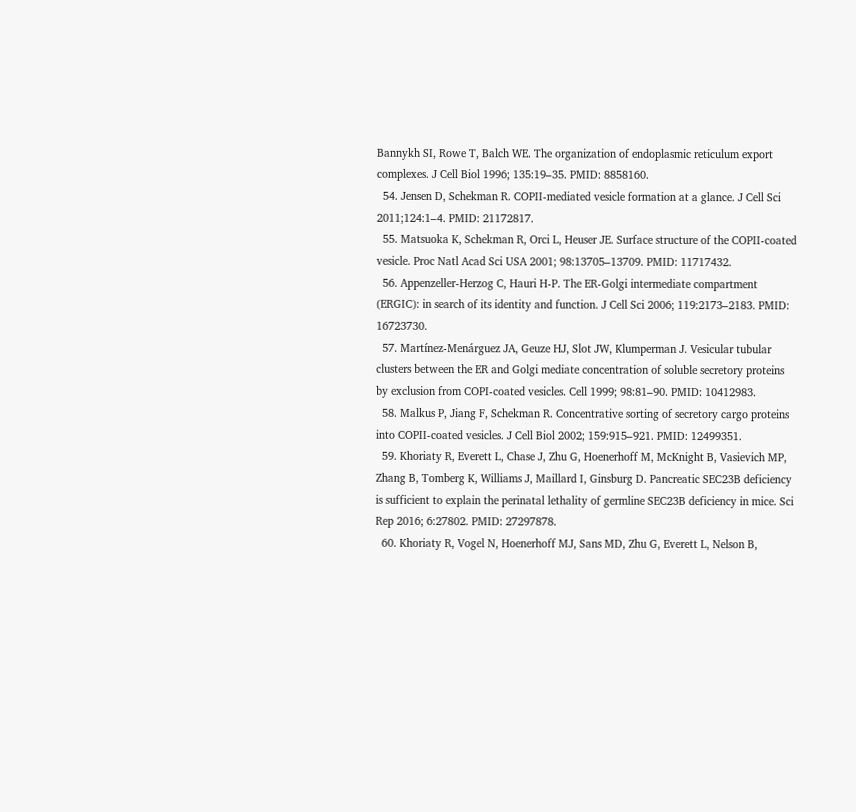Bannykh SI, Rowe T, Balch WE. The organization of endoplasmic reticulum export complexes. J Cell Biol 1996; 135:19–35. PMID: 8858160.
  54. Jensen D, Schekman R. COPII-mediated vesicle formation at a glance. J Cell Sci 2011;124:1–4. PMID: 21172817.
  55. Matsuoka K, Schekman R, Orci L, Heuser JE. Surface structure of the COPII-coated vesicle. Proc Natl Acad Sci USA 2001; 98:13705–13709. PMID: 11717432.
  56. Appenzeller-Herzog C, Hauri H-P. The ER-Golgi intermediate compartment (ERGIC): in search of its identity and function. J Cell Sci 2006; 119:2173–2183. PMID: 16723730.
  57. Martínez-Menárguez JA, Geuze HJ, Slot JW, Klumperman J. Vesicular tubular clusters between the ER and Golgi mediate concentration of soluble secretory proteins by exclusion from COPI-coated vesicles. Cell 1999; 98:81–90. PMID: 10412983.
  58. Malkus P, Jiang F, Schekman R. Concentrative sorting of secretory cargo proteins into COPII-coated vesicles. J Cell Biol 2002; 159:915–921. PMID: 12499351.
  59. Khoriaty R, Everett L, Chase J, Zhu G, Hoenerhoff M, McKnight B, Vasievich MP, Zhang B, Tomberg K, Williams J, Maillard I, Ginsburg D. Pancreatic SEC23B deficiency is sufficient to explain the perinatal lethality of germline SEC23B deficiency in mice. Sci Rep 2016; 6:27802. PMID: 27297878.
  60. Khoriaty R, Vogel N, Hoenerhoff MJ, Sans MD, Zhu G, Everett L, Nelson B,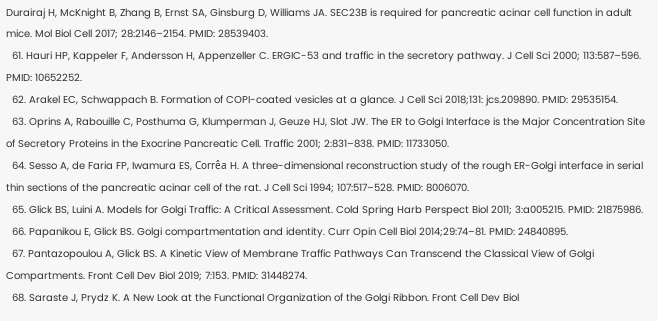Durairaj H, McKnight B, Zhang B, Ernst SA, Ginsburg D, Williams JA. SEC23B is required for pancreatic acinar cell function in adult mice. Mol Biol Cell 2017; 28:2146–2154. PMID: 28539403.
  61. Hauri HP, Kappeler F, Andersson H, Appenzeller C. ERGIC-53 and traffic in the secretory pathway. J Cell Sci 2000; 113:587–596. PMID: 10652252.
  62. Arakel EC, Schwappach B. Formation of COPI-coated vesicles at a glance. J Cell Sci 2018;131: jcs.209890. PMID: 29535154.
  63. Oprins A, Rabouille C, Posthuma G, Klumperman J, Geuze HJ, Slot JW. The ER to Golgi Interface is the Major Concentration Site of Secretory Proteins in the Exocrine Pancreatic Cell. Traffic 2001; 2:831–838. PMID: 11733050.
  64. Sesso A, de Faria FP, Iwamura ES, Corrêa H. A three-dimensional reconstruction study of the rough ER-Golgi interface in serial thin sections of the pancreatic acinar cell of the rat. J Cell Sci 1994; 107:517–528. PMID: 8006070.
  65. Glick BS, Luini A. Models for Golgi Traffic: A Critical Assessment. Cold Spring Harb Perspect Biol 2011; 3:a005215. PMID: 21875986.
  66. Papanikou E, Glick BS. Golgi compartmentation and identity. Curr Opin Cell Biol 2014;29:74–81. PMID: 24840895.
  67. Pantazopoulou A, Glick BS. A Kinetic View of Membrane Traffic Pathways Can Transcend the Classical View of Golgi Compartments. Front Cell Dev Biol 2019; 7:153. PMID: 31448274.
  68. Saraste J, Prydz K. A New Look at the Functional Organization of the Golgi Ribbon. Front Cell Dev Biol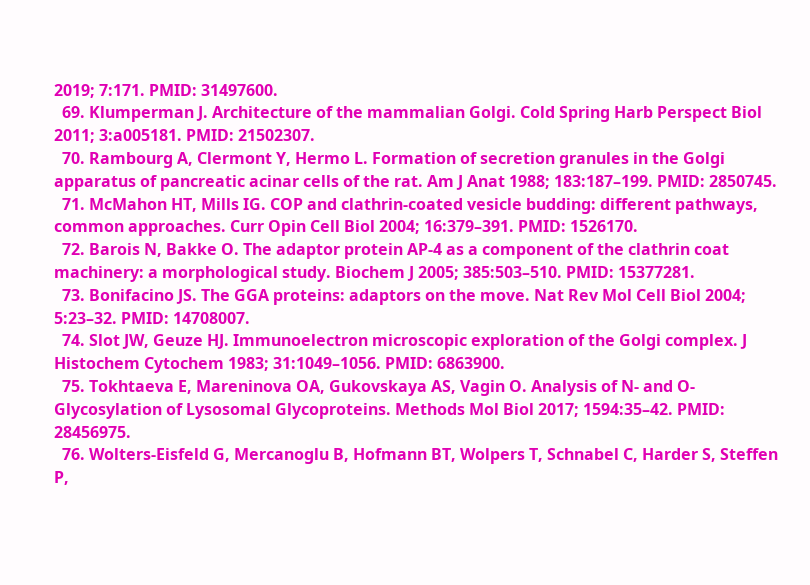2019; 7:171. PMID: 31497600.
  69. Klumperman J. Architecture of the mammalian Golgi. Cold Spring Harb Perspect Biol 2011; 3:a005181. PMID: 21502307.
  70. Rambourg A, Clermont Y, Hermo L. Formation of secretion granules in the Golgi apparatus of pancreatic acinar cells of the rat. Am J Anat 1988; 183:187–199. PMID: 2850745.
  71. McMahon HT, Mills IG. COP and clathrin-coated vesicle budding: different pathways, common approaches. Curr Opin Cell Biol 2004; 16:379–391. PMID: 1526170.
  72. Barois N, Bakke O. The adaptor protein AP-4 as a component of the clathrin coat machinery: a morphological study. Biochem J 2005; 385:503–510. PMID: 15377281.
  73. Bonifacino JS. The GGA proteins: adaptors on the move. Nat Rev Mol Cell Biol 2004; 5:23–32. PMID: 14708007.
  74. Slot JW, Geuze HJ. Immunoelectron microscopic exploration of the Golgi complex. J Histochem Cytochem 1983; 31:1049–1056. PMID: 6863900.
  75. Tokhtaeva E, Mareninova OA, Gukovskaya AS, Vagin O. Analysis of N- and O-Glycosylation of Lysosomal Glycoproteins. Methods Mol Biol 2017; 1594:35–42. PMID: 28456975.
  76. Wolters-Eisfeld G, Mercanoglu B, Hofmann BT, Wolpers T, Schnabel C, Harder S, Steffen P,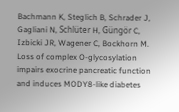Bachmann K, Steglich B, Schrader J, Gagliani N, Schlüter H, Güngör C, Izbicki JR, Wagener C, Bockhorn M. Loss of complex O-glycosylation impairs exocrine pancreatic function and induces MODY8-like diabetes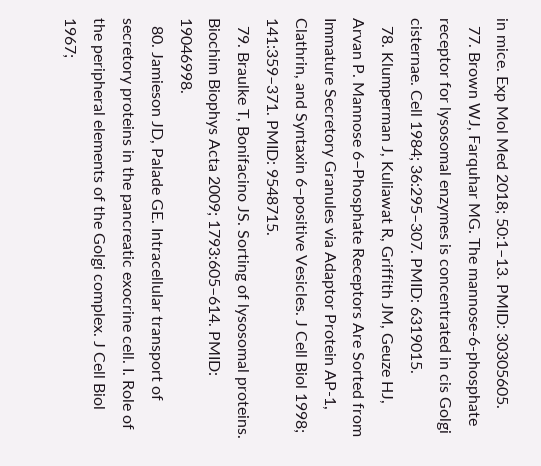in mice. Exp Mol Med 2018; 50:1–13. PMID: 30305605.
  77. Brown WJ, Farquhar MG. The mannose-6-phosphate receptor for lysosomal enzymes is concentrated in cis Golgi cisternae. Cell 1984; 36:295–307. PMID: 6319015.
  78. Klumperman J, Kuliawat R, Griffith JM, Geuze HJ, Arvan P. Mannose 6–Phosphate Receptors Are Sorted from Immature Secretory Granules via Adaptor Protein AP-1, Clathrin, and Syntaxin 6–positive Vesicles. J Cell Biol 1998; 141:359–371. PMID: 9548715.
  79. Braulke T, Bonifacino JS. Sorting of lysosomal proteins. Biochim Biophys Acta 2009; 1793:605–614. PMID: 19046998.
  80. Jamieson JD, Palade GE. Intracellular transport of secretory proteins in the pancreatic exocrine cell. I. Role of the peripheral elements of the Golgi complex. J Cell Biol 1967;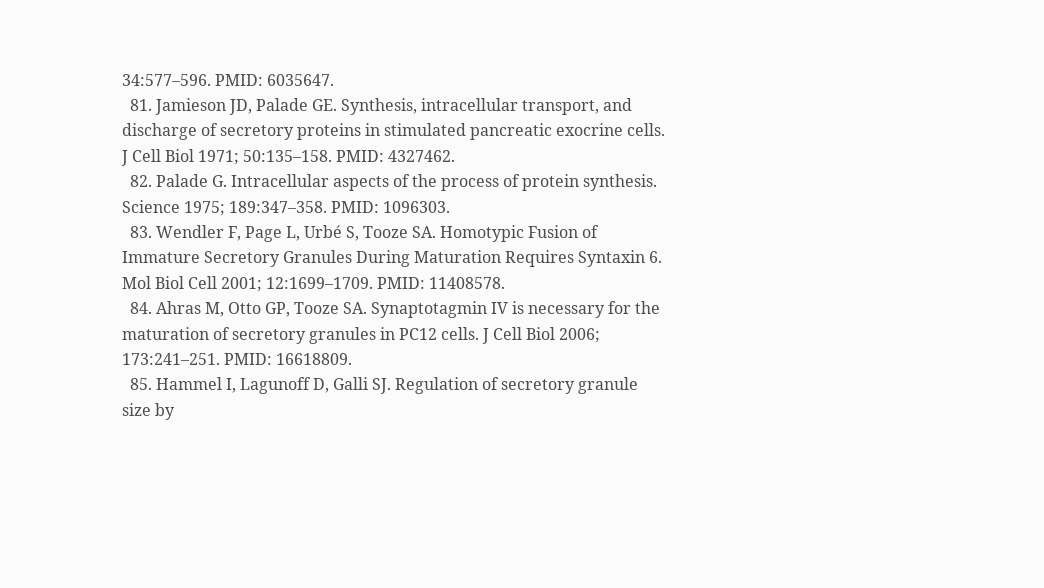34:577–596. PMID: 6035647.
  81. Jamieson JD, Palade GE. Synthesis, intracellular transport, and discharge of secretory proteins in stimulated pancreatic exocrine cells. J Cell Biol 1971; 50:135–158. PMID: 4327462.
  82. Palade G. Intracellular aspects of the process of protein synthesis. Science 1975; 189:347–358. PMID: 1096303.
  83. Wendler F, Page L, Urbé S, Tooze SA. Homotypic Fusion of Immature Secretory Granules During Maturation Requires Syntaxin 6. Mol Biol Cell 2001; 12:1699–1709. PMID: 11408578.
  84. Ahras M, Otto GP, Tooze SA. Synaptotagmin IV is necessary for the maturation of secretory granules in PC12 cells. J Cell Biol 2006; 173:241–251. PMID: 16618809.
  85. Hammel I, Lagunoff D, Galli SJ. Regulation of secretory granule size by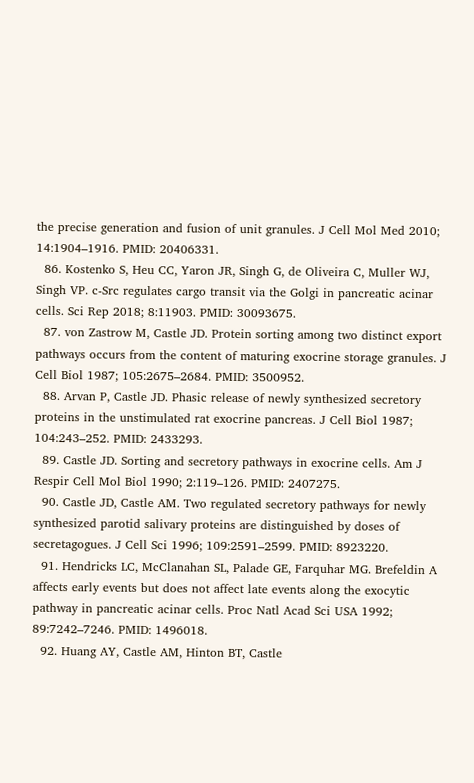the precise generation and fusion of unit granules. J Cell Mol Med 2010; 14:1904–1916. PMID: 20406331.
  86. Kostenko S, Heu CC, Yaron JR, Singh G, de Oliveira C, Muller WJ, Singh VP. c-Src regulates cargo transit via the Golgi in pancreatic acinar cells. Sci Rep 2018; 8:11903. PMID: 30093675.
  87. von Zastrow M, Castle JD. Protein sorting among two distinct export pathways occurs from the content of maturing exocrine storage granules. J Cell Biol 1987; 105:2675–2684. PMID: 3500952.
  88. Arvan P, Castle JD. Phasic release of newly synthesized secretory proteins in the unstimulated rat exocrine pancreas. J Cell Biol 1987; 104:243–252. PMID: 2433293.
  89. Castle JD. Sorting and secretory pathways in exocrine cells. Am J Respir Cell Mol Biol 1990; 2:119–126. PMID: 2407275.
  90. Castle JD, Castle AM. Two regulated secretory pathways for newly synthesized parotid salivary proteins are distinguished by doses of secretagogues. J Cell Sci 1996; 109:2591–2599. PMID: 8923220.
  91. Hendricks LC, McClanahan SL, Palade GE, Farquhar MG. Brefeldin A affects early events but does not affect late events along the exocytic pathway in pancreatic acinar cells. Proc Natl Acad Sci USA 1992; 89:7242–7246. PMID: 1496018.
  92. Huang AY, Castle AM, Hinton BT, Castle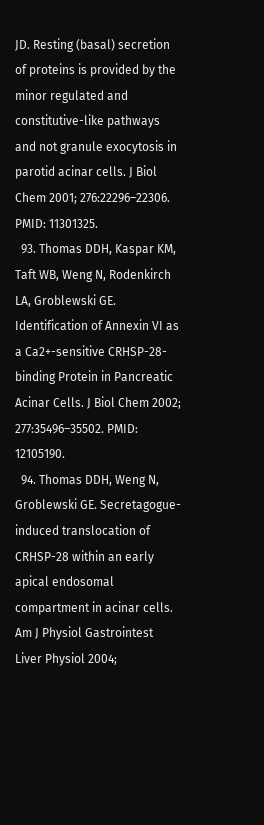JD. Resting (basal) secretion of proteins is provided by the minor regulated and constitutive-like pathways and not granule exocytosis in parotid acinar cells. J Biol Chem 2001; 276:22296–22306. PMID: 11301325.
  93. Thomas DDH, Kaspar KM, Taft WB, Weng N, Rodenkirch LA, Groblewski GE. Identification of Annexin VI as a Ca2+-sensitive CRHSP-28-binding Protein in Pancreatic Acinar Cells. J Biol Chem 2002; 277:35496–35502. PMID: 12105190.
  94. Thomas DDH, Weng N, Groblewski GE. Secretagogue-induced translocation of CRHSP-28 within an early apical endosomal compartment in acinar cells. Am J Physiol Gastrointest Liver Physiol 2004;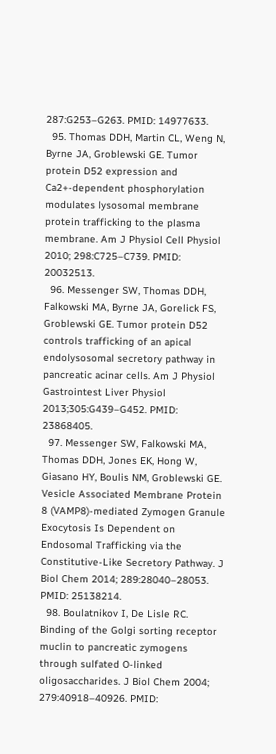287:G253–G263. PMID: 14977633.
  95. Thomas DDH, Martin CL, Weng N, Byrne JA, Groblewski GE. Tumor protein D52 expression and Ca2+-dependent phosphorylation modulates lysosomal membrane protein trafficking to the plasma membrane. Am J Physiol Cell Physiol 2010; 298:C725–C739. PMID: 20032513.
  96. Messenger SW, Thomas DDH, Falkowski MA, Byrne JA, Gorelick FS, Groblewski GE. Tumor protein D52 controls trafficking of an apical endolysosomal secretory pathway in pancreatic acinar cells. Am J Physiol Gastrointest Liver Physiol 2013;305:G439–G452. PMID: 23868405.
  97. Messenger SW, Falkowski MA, Thomas DDH, Jones EK, Hong W, Giasano HY, Boulis NM, Groblewski GE. Vesicle Associated Membrane Protein 8 (VAMP8)-mediated Zymogen Granule Exocytosis Is Dependent on Endosomal Trafficking via the Constitutive-Like Secretory Pathway. J Biol Chem 2014; 289:28040–28053. PMID: 25138214.
  98. Boulatnikov I, De Lisle RC. Binding of the Golgi sorting receptor muclin to pancreatic zymogens through sulfated O-linked oligosaccharides. J Biol Chem 2004; 279:40918–40926. PMID: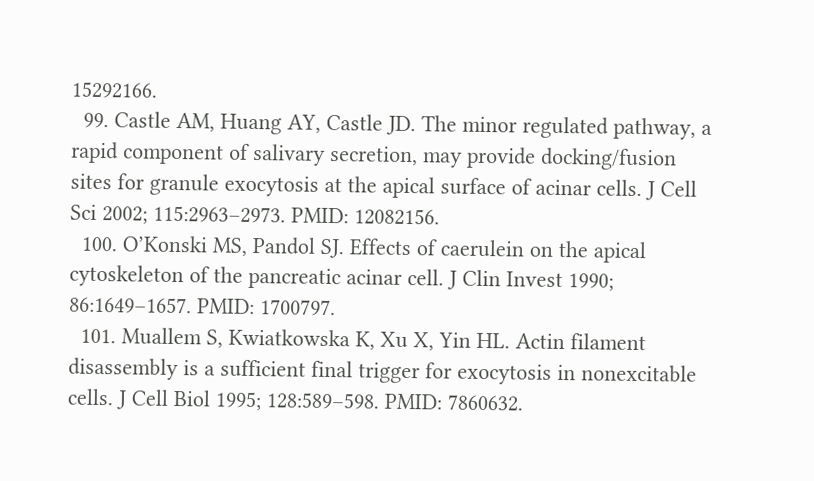15292166.
  99. Castle AM, Huang AY, Castle JD. The minor regulated pathway, a rapid component of salivary secretion, may provide docking/fusion sites for granule exocytosis at the apical surface of acinar cells. J Cell Sci 2002; 115:2963–2973. PMID: 12082156.
  100. O’Konski MS, Pandol SJ. Effects of caerulein on the apical cytoskeleton of the pancreatic acinar cell. J Clin Invest 1990; 86:1649–1657. PMID: 1700797.
  101. Muallem S, Kwiatkowska K, Xu X, Yin HL. Actin filament disassembly is a sufficient final trigger for exocytosis in nonexcitable cells. J Cell Biol 1995; 128:589–598. PMID: 7860632.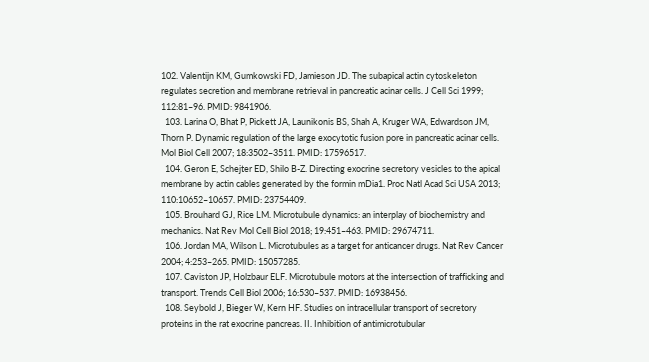102. Valentijn KM, Gumkowski FD, Jamieson JD. The subapical actin cytoskeleton regulates secretion and membrane retrieval in pancreatic acinar cells. J Cell Sci 1999; 112:81–96. PMID: 9841906.
  103. Larina O, Bhat P, Pickett JA, Launikonis BS, Shah A, Kruger WA, Edwardson JM, Thorn P. Dynamic regulation of the large exocytotic fusion pore in pancreatic acinar cells. Mol Biol Cell 2007; 18:3502–3511. PMID: 17596517.
  104. Geron E, Schejter ED, Shilo B-Z. Directing exocrine secretory vesicles to the apical membrane by actin cables generated by the formin mDia1. Proc Natl Acad Sci USA 2013; 110:10652–10657. PMID: 23754409.
  105. Brouhard GJ, Rice LM. Microtubule dynamics: an interplay of biochemistry and mechanics. Nat Rev Mol Cell Biol 2018; 19:451–463. PMID: 29674711.
  106. Jordan MA, Wilson L. Microtubules as a target for anticancer drugs. Nat Rev Cancer 2004; 4:253–265. PMID: 15057285.
  107. Caviston JP, Holzbaur ELF. Microtubule motors at the intersection of trafficking and transport. Trends Cell Biol 2006; 16:530–537. PMID: 16938456.
  108. Seybold J, Bieger W, Kern HF. Studies on intracellular transport of secretory proteins in the rat exocrine pancreas. II. Inhibition of antimicrotubular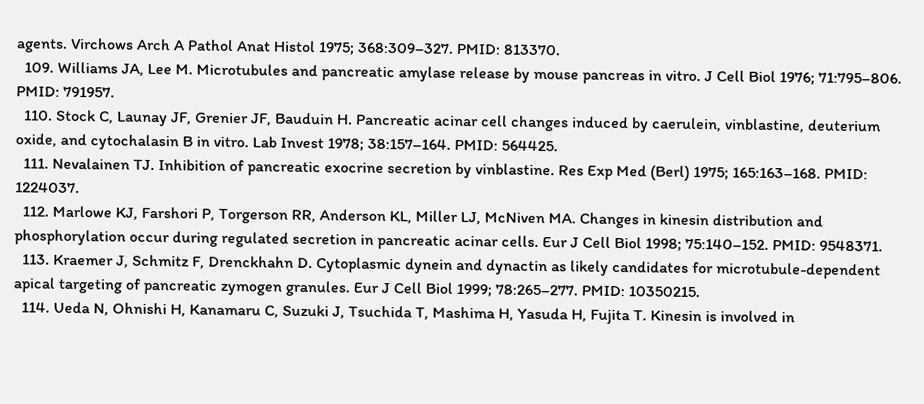agents. Virchows Arch A Pathol Anat Histol 1975; 368:309–327. PMID: 813370.
  109. Williams JA, Lee M. Microtubules and pancreatic amylase release by mouse pancreas in vitro. J Cell Biol 1976; 71:795–806. PMID: 791957.
  110. Stock C, Launay JF, Grenier JF, Bauduin H. Pancreatic acinar cell changes induced by caerulein, vinblastine, deuterium oxide, and cytochalasin B in vitro. Lab Invest 1978; 38:157–164. PMID: 564425.
  111. Nevalainen TJ. Inhibition of pancreatic exocrine secretion by vinblastine. Res Exp Med (Berl) 1975; 165:163–168. PMID: 1224037.
  112. Marlowe KJ, Farshori P, Torgerson RR, Anderson KL, Miller LJ, McNiven MA. Changes in kinesin distribution and phosphorylation occur during regulated secretion in pancreatic acinar cells. Eur J Cell Biol 1998; 75:140–152. PMID: 9548371.
  113. Kraemer J, Schmitz F, Drenckhahn D. Cytoplasmic dynein and dynactin as likely candidates for microtubule-dependent apical targeting of pancreatic zymogen granules. Eur J Cell Biol 1999; 78:265–277. PMID: 10350215.
  114. Ueda N, Ohnishi H, Kanamaru C, Suzuki J, Tsuchida T, Mashima H, Yasuda H, Fujita T. Kinesin is involved in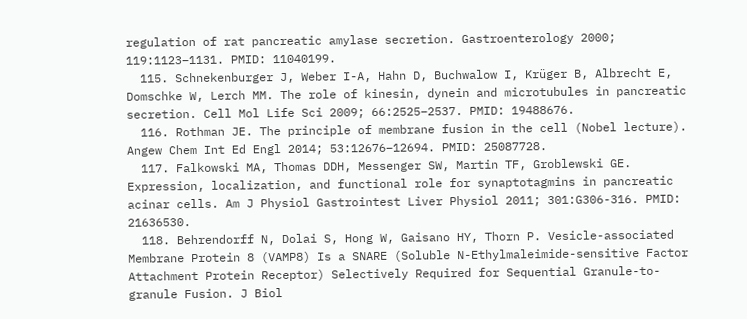regulation of rat pancreatic amylase secretion. Gastroenterology 2000; 119:1123–1131. PMID: 11040199.
  115. Schnekenburger J, Weber I-A, Hahn D, Buchwalow I, Krüger B, Albrecht E, Domschke W, Lerch MM. The role of kinesin, dynein and microtubules in pancreatic secretion. Cell Mol Life Sci 2009; 66:2525–2537. PMID: 19488676.
  116. Rothman JE. The principle of membrane fusion in the cell (Nobel lecture). Angew Chem Int Ed Engl 2014; 53:12676–12694. PMID: 25087728.
  117. Falkowski MA, Thomas DDH, Messenger SW, Martin TF, Groblewski GE. Expression, localization, and functional role for synaptotagmins in pancreatic acinar cells. Am J Physiol Gastrointest Liver Physiol 2011; 301:G306-316. PMID: 21636530.
  118. Behrendorff N, Dolai S, Hong W, Gaisano HY, Thorn P. Vesicle-associated Membrane Protein 8 (VAMP8) Is a SNARE (Soluble N-Ethylmaleimide-sensitive Factor Attachment Protein Receptor) Selectively Required for Sequential Granule-to-granule Fusion. J Biol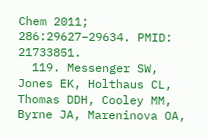Chem 2011; 286:29627–29634. PMID: 21733851.
  119. Messenger SW, Jones EK, Holthaus CL, Thomas DDH, Cooley MM, Byrne JA, Mareninova OA,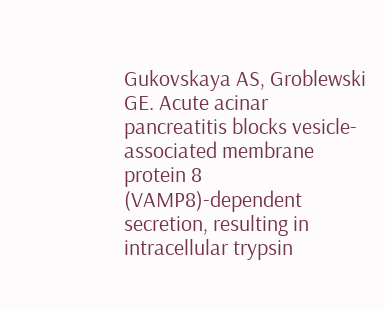Gukovskaya AS, Groblewski GE. Acute acinar pancreatitis blocks vesicle-associated membrane protein 8 (VAMP8)-dependent secretion, resulting in intracellular trypsin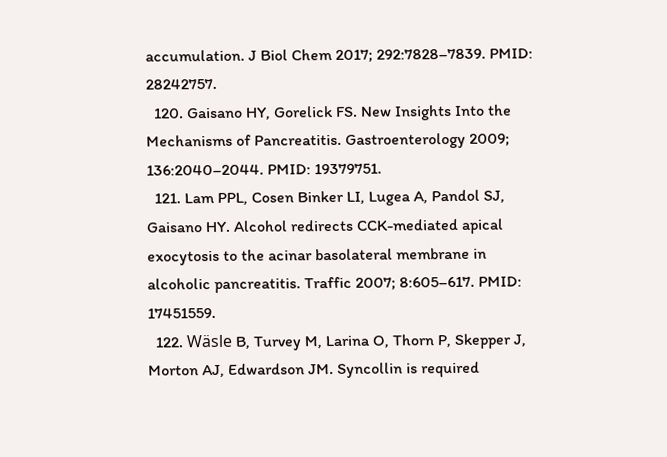accumulation. J Biol Chem 2017; 292:7828–7839. PMID: 28242757.
  120. Gaisano HY, Gorelick FS. New Insights Into the Mechanisms of Pancreatitis. Gastroenterology 2009; 136:2040–2044. PMID: 19379751.
  121. Lam PPL, Cosen Binker LI, Lugea A, Pandol SJ, Gaisano HY. Alcohol redirects CCK-mediated apical exocytosis to the acinar basolateral membrane in alcoholic pancreatitis. Traffic 2007; 8:605–617. PMID: 17451559.
  122. Wäsle B, Turvey M, Larina O, Thorn P, Skepper J, Morton AJ, Edwardson JM. Syncollin is required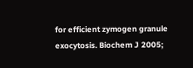for efficient zymogen granule exocytosis. Biochem J 2005;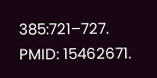385:721–727. PMID: 15462671.